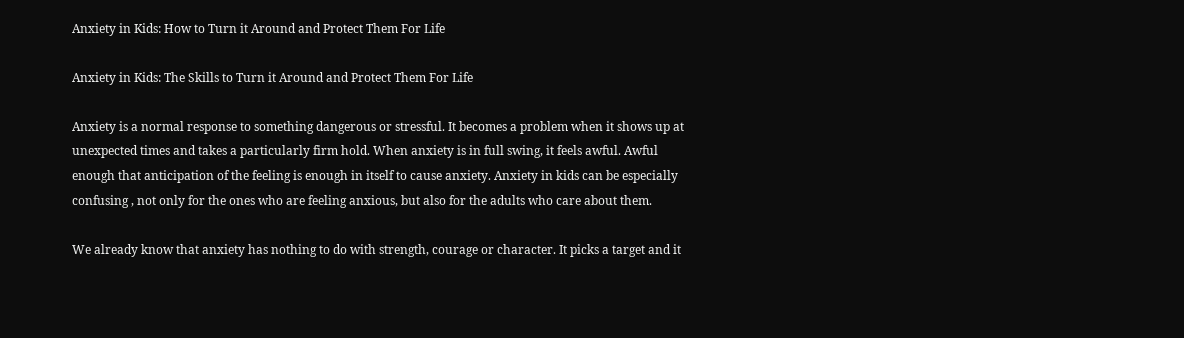Anxiety in Kids: How to Turn it Around and Protect Them For Life

Anxiety in Kids: The Skills to Turn it Around and Protect Them For Life

Anxiety is a normal response to something dangerous or stressful. It becomes a problem when it shows up at unexpected times and takes a particularly firm hold. When anxiety is in full swing, it feels awful. Awful enough that anticipation of the feeling is enough in itself to cause anxiety. Anxiety in kids can be especially confusing , not only for the ones who are feeling anxious, but also for the adults who care about them.

We already know that anxiety has nothing to do with strength, courage or character. It picks a target and it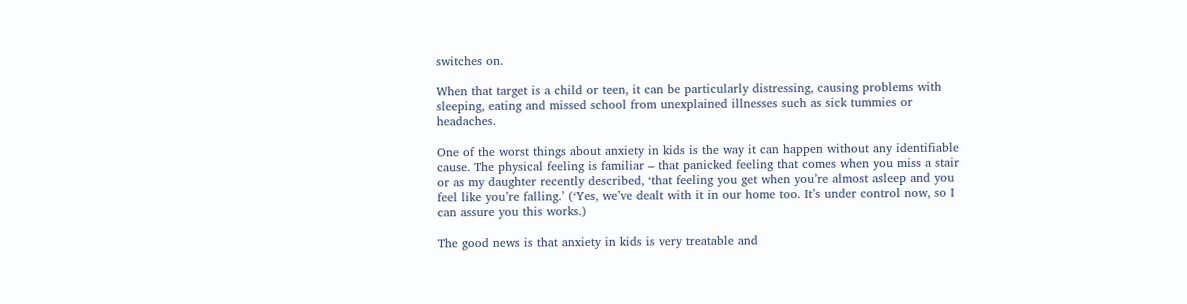switches on.

When that target is a child or teen, it can be particularly distressing, causing problems with sleeping, eating and missed school from unexplained illnesses such as sick tummies or headaches.

One of the worst things about anxiety in kids is the way it can happen without any identifiable cause. The physical feeling is familiar – that panicked feeling that comes when you miss a stair or as my daughter recently described, ‘that feeling you get when you’re almost asleep and you feel like you’re falling.’ (‘Yes, we’ve dealt with it in our home too. It’s under control now, so I can assure you this works.)

The good news is that anxiety in kids is very treatable and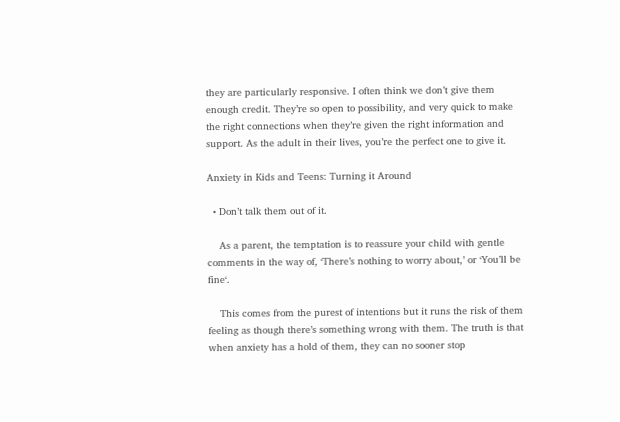they are particularly responsive. I often think we don’t give them enough credit. They’re so open to possibility, and very quick to make the right connections when they’re given the right information and support. As the adult in their lives, you’re the perfect one to give it.

Anxiety in Kids and Teens: Turning it Around

  • Don’t talk them out of it.

    As a parent, the temptation is to reassure your child with gentle comments in the way of, ‘There’s nothing to worry about,’ or ‘You’ll be fine‘.

    This comes from the purest of intentions but it runs the risk of them feeling as though there’s something wrong with them. The truth is that when anxiety has a hold of them, they can no sooner stop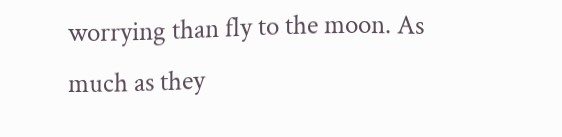worrying than fly to the moon. As much as they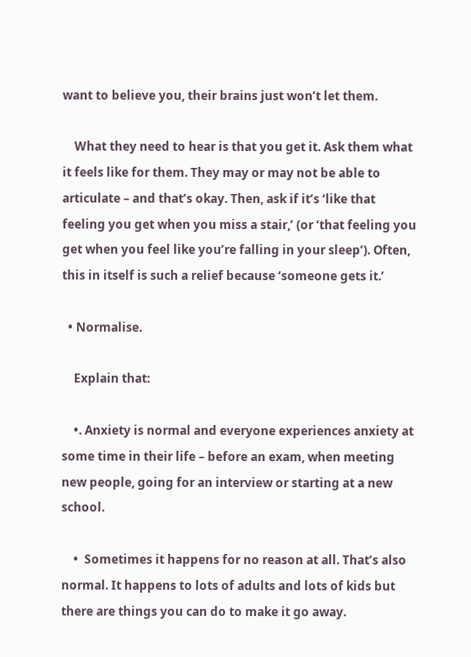want to believe you, their brains just won’t let them.

    What they need to hear is that you get it. Ask them what it feels like for them. They may or may not be able to articulate – and that’s okay. Then, ask if it’s ‘like that feeling you get when you miss a stair,’ (or ‘that feeling you get when you feel like you’re falling in your sleep’). Often, this in itself is such a relief because ‘someone gets it.’

  • Normalise.

    Explain that:

    •. Anxiety is normal and everyone experiences anxiety at some time in their life – before an exam, when meeting new people, going for an interview or starting at a new school.

    •  Sometimes it happens for no reason at all. That’s also normal. It happens to lots of adults and lots of kids but there are things you can do to make it go away.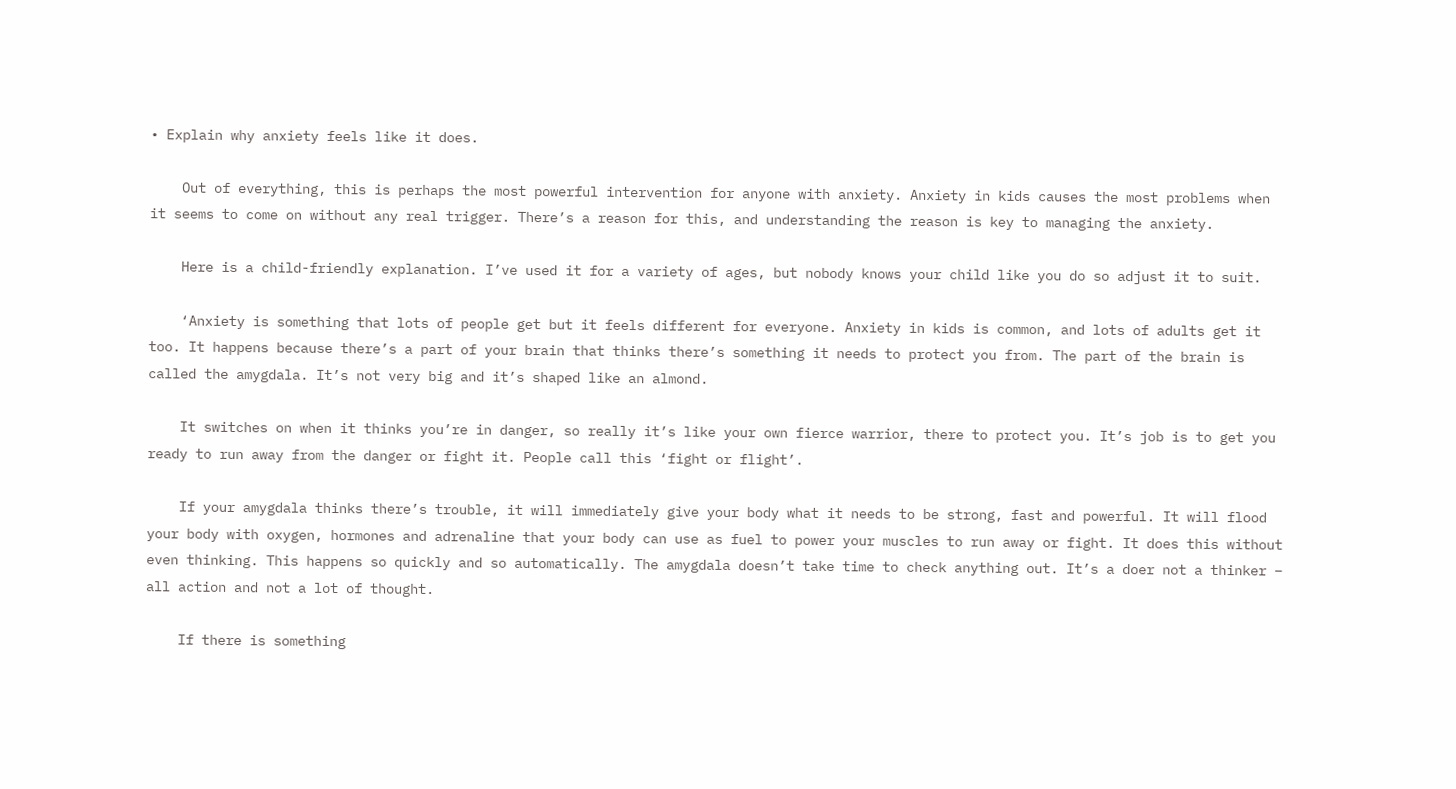• Explain why anxiety feels like it does.

    Out of everything, this is perhaps the most powerful intervention for anyone with anxiety. Anxiety in kids causes the most problems when it seems to come on without any real trigger. There’s a reason for this, and understanding the reason is key to managing the anxiety.

    Here is a child-friendly explanation. I’ve used it for a variety of ages, but nobody knows your child like you do so adjust it to suit.

    ‘Anxiety is something that lots of people get but it feels different for everyone. Anxiety in kids is common, and lots of adults get it too. It happens because there’s a part of your brain that thinks there’s something it needs to protect you from. The part of the brain is called the amygdala. It’s not very big and it’s shaped like an almond.

    It switches on when it thinks you’re in danger, so really it’s like your own fierce warrior, there to protect you. It’s job is to get you ready to run away from the danger or fight it. People call this ‘fight or flight’.

    If your amygdala thinks there’s trouble, it will immediately give your body what it needs to be strong, fast and powerful. It will flood your body with oxygen, hormones and adrenaline that your body can use as fuel to power your muscles to run away or fight. It does this without even thinking. This happens so quickly and so automatically. The amygdala doesn’t take time to check anything out. It’s a doer not a thinker – all action and not a lot of thought.

    If there is something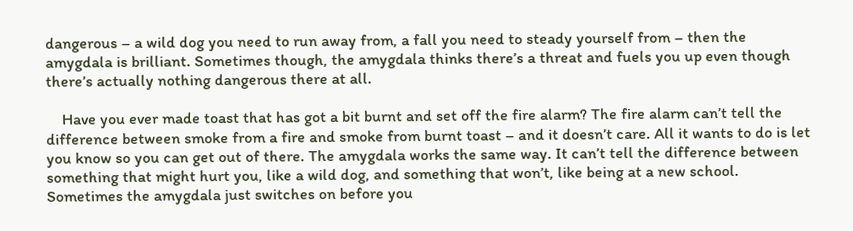dangerous – a wild dog you need to run away from, a fall you need to steady yourself from – then the amygdala is brilliant. Sometimes though, the amygdala thinks there’s a threat and fuels you up even though there’s actually nothing dangerous there at all.

    Have you ever made toast that has got a bit burnt and set off the fire alarm? The fire alarm can’t tell the difference between smoke from a fire and smoke from burnt toast – and it doesn’t care. All it wants to do is let you know so you can get out of there. The amygdala works the same way. It can’t tell the difference between something that might hurt you, like a wild dog, and something that won’t, like being at a new school. Sometimes the amygdala just switches on before you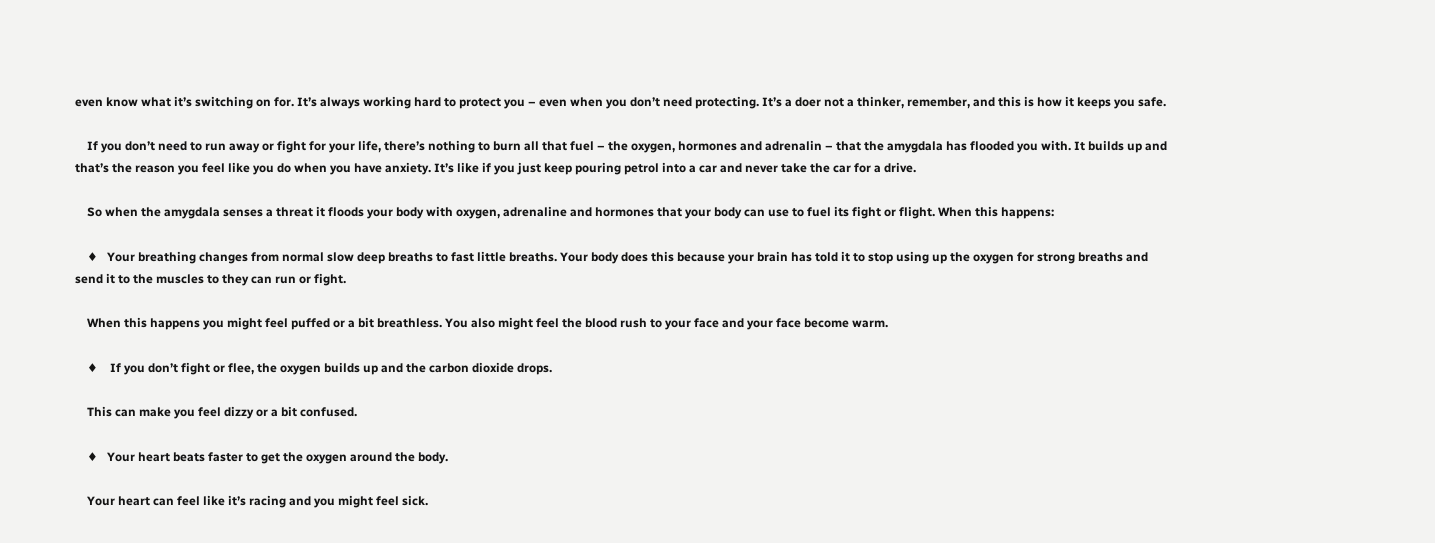even know what it’s switching on for. It’s always working hard to protect you – even when you don’t need protecting. It’s a doer not a thinker, remember, and this is how it keeps you safe.

    If you don’t need to run away or fight for your life, there’s nothing to burn all that fuel – the oxygen, hormones and adrenalin – that the amygdala has flooded you with. It builds up and that’s the reason you feel like you do when you have anxiety. It’s like if you just keep pouring petrol into a car and never take the car for a drive.

    So when the amygdala senses a threat it floods your body with oxygen, adrenaline and hormones that your body can use to fuel its fight or flight. When this happens:

    ♦   Your breathing changes from normal slow deep breaths to fast little breaths. Your body does this because your brain has told it to stop using up the oxygen for strong breaths and send it to the muscles to they can run or fight.

    When this happens you might feel puffed or a bit breathless. You also might feel the blood rush to your face and your face become warm.

    ♦    If you don’t fight or flee, the oxygen builds up and the carbon dioxide drops.

    This can make you feel dizzy or a bit confused.

    ♦   Your heart beats faster to get the oxygen around the body.

    Your heart can feel like it’s racing and you might feel sick.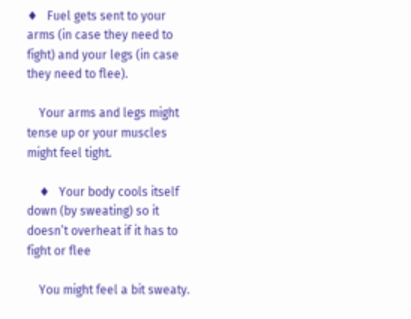♦   Fuel gets sent to your arms (in case they need to fight) and your legs (in case they need to flee).

    Your arms and legs might tense up or your muscles might feel tight.

    ♦   Your body cools itself down (by sweating) so it doesn’t overheat if it has to fight or flee

    You might feel a bit sweaty.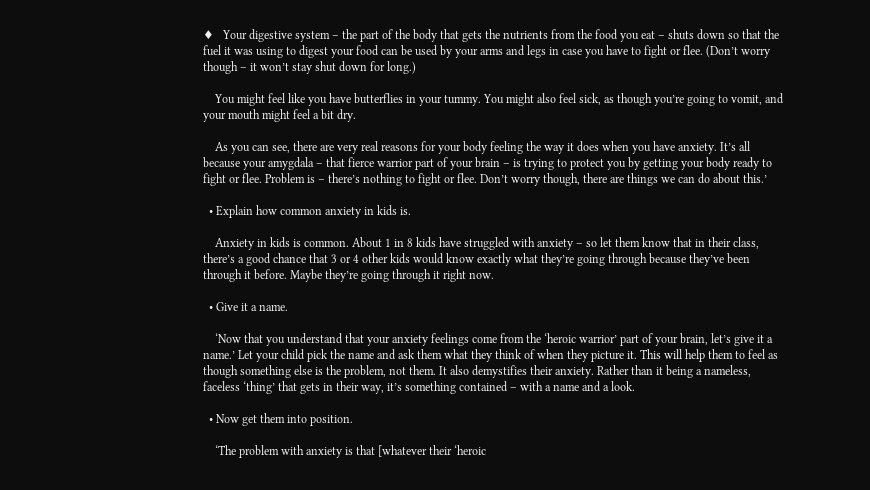♦   Your digestive system – the part of the body that gets the nutrients from the food you eat – shuts down so that the fuel it was using to digest your food can be used by your arms and legs in case you have to fight or flee. (Don’t worry though – it won’t stay shut down for long.)

    You might feel like you have butterflies in your tummy. You might also feel sick, as though you’re going to vomit, and your mouth might feel a bit dry.

    As you can see, there are very real reasons for your body feeling the way it does when you have anxiety. It’s all because your amygdala – that fierce warrior part of your brain – is trying to protect you by getting your body ready to fight or flee. Problem is – there’s nothing to fight or flee. Don’t worry though, there are things we can do about this.’

  • Explain how common anxiety in kids is.

    Anxiety in kids is common. About 1 in 8 kids have struggled with anxiety – so let them know that in their class, there’s a good chance that 3 or 4 other kids would know exactly what they’re going through because they’ve been through it before. Maybe they’re going through it right now.

  • Give it a name.

    ‘Now that you understand that your anxiety feelings come from the ‘heroic warrior’ part of your brain, let’s give it a name.’ Let your child pick the name and ask them what they think of when they picture it. This will help them to feel as though something else is the problem, not them. It also demystifies their anxiety. Rather than it being a nameless, faceless ‘thing’ that gets in their way, it’s something contained – with a name and a look.

  • Now get them into position.

    ‘The problem with anxiety is that [whatever their ‘heroic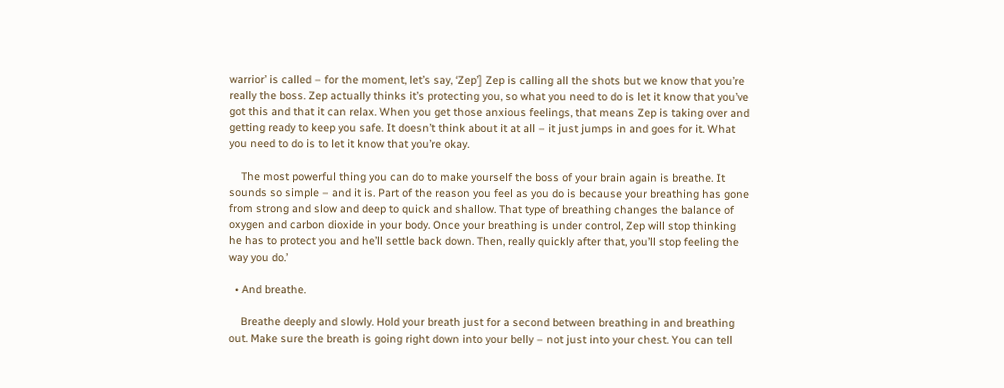warrior’ is called – for the moment, let’s say, ‘Zep’] Zep is calling all the shots but we know that you’re really the boss. Zep actually thinks it’s protecting you, so what you need to do is let it know that you’ve got this and that it can relax. When you get those anxious feelings, that means Zep is taking over and getting ready to keep you safe. It doesn’t think about it at all – it just jumps in and goes for it. What you need to do is to let it know that you’re okay.

    The most powerful thing you can do to make yourself the boss of your brain again is breathe. It sounds so simple – and it is. Part of the reason you feel as you do is because your breathing has gone from strong and slow and deep to quick and shallow. That type of breathing changes the balance of oxygen and carbon dioxide in your body. Once your breathing is under control, Zep will stop thinking he has to protect you and he’ll settle back down. Then, really quickly after that, you’ll stop feeling the way you do.’

  • And breathe.

    Breathe deeply and slowly. Hold your breath just for a second between breathing in and breathing out. Make sure the breath is going right down into your belly – not just into your chest. You can tell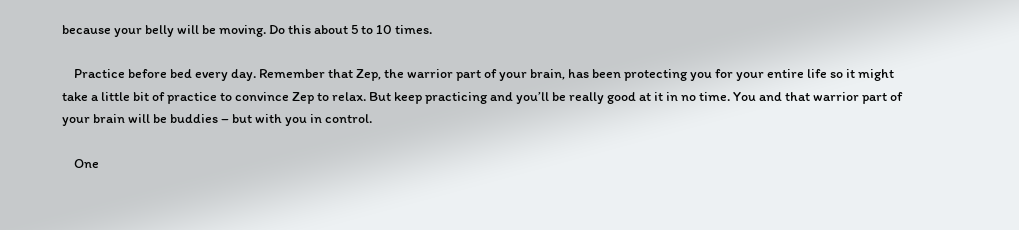because your belly will be moving. Do this about 5 to 10 times.

    Practice before bed every day. Remember that Zep, the warrior part of your brain, has been protecting you for your entire life so it might take a little bit of practice to convince Zep to relax. But keep practicing and you’ll be really good at it in no time. You and that warrior part of your brain will be buddies – but with you in control.

    One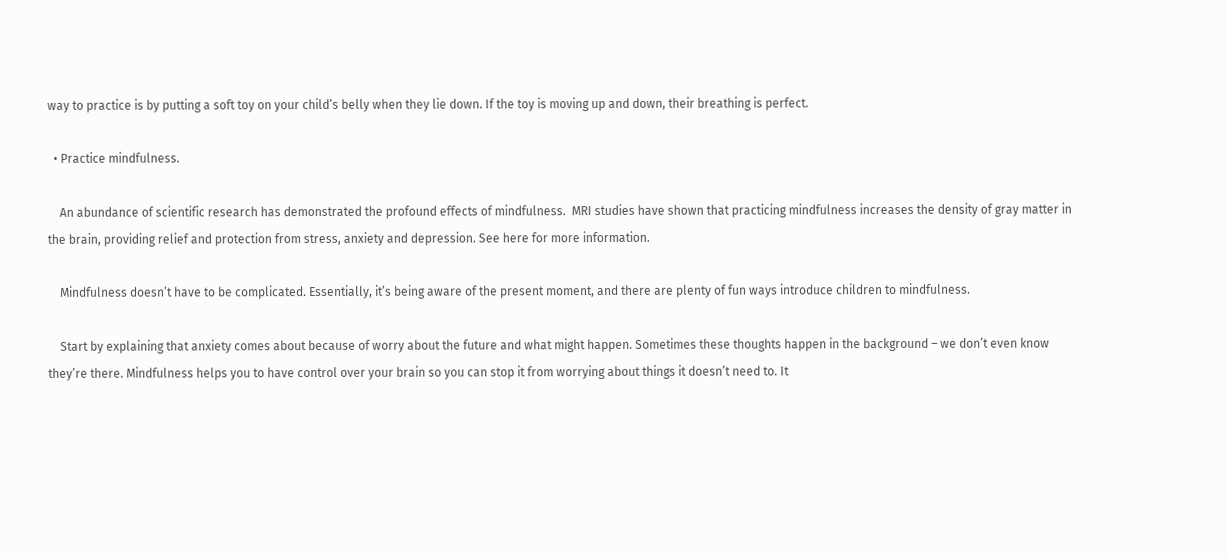way to practice is by putting a soft toy on your child’s belly when they lie down. If the toy is moving up and down, their breathing is perfect.

  • Practice mindfulness.

    An abundance of scientific research has demonstrated the profound effects of mindfulness.  MRI studies have shown that practicing mindfulness increases the density of gray matter in the brain, providing relief and protection from stress, anxiety and depression. See here for more information.

    Mindfulness doesn’t have to be complicated. Essentially, it’s being aware of the present moment, and there are plenty of fun ways introduce children to mindfulness.

    Start by explaining that anxiety comes about because of worry about the future and what might happen. Sometimes these thoughts happen in the background – we don’t even know they’re there. Mindfulness helps you to have control over your brain so you can stop it from worrying about things it doesn’t need to. It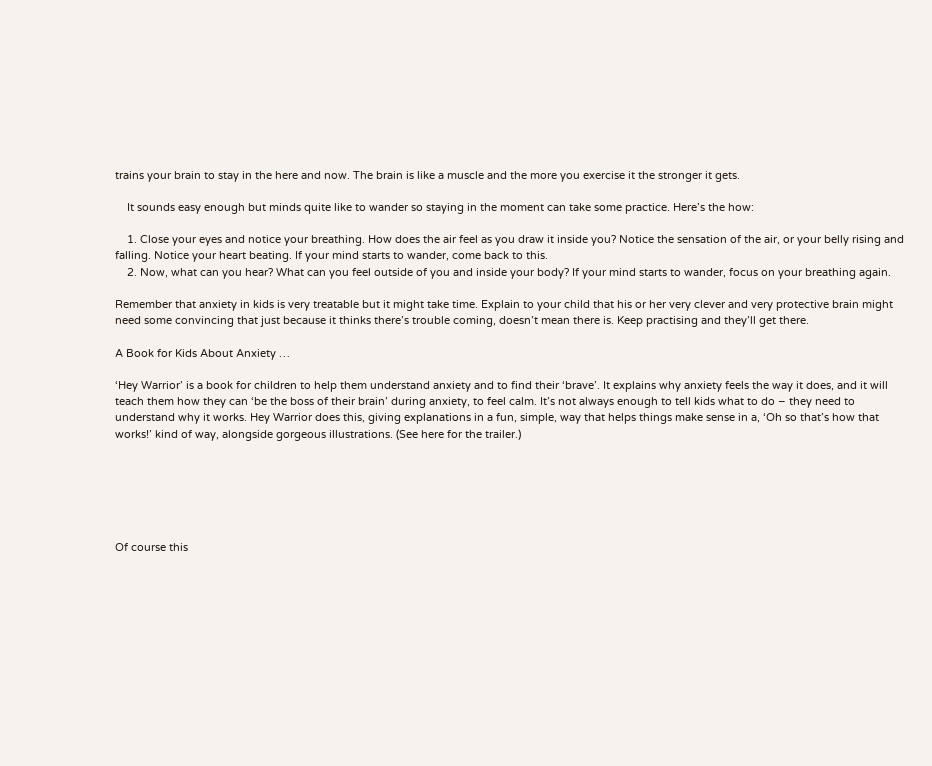trains your brain to stay in the here and now. The brain is like a muscle and the more you exercise it the stronger it gets.

    It sounds easy enough but minds quite like to wander so staying in the moment can take some practice. Here’s the how:

    1. Close your eyes and notice your breathing. How does the air feel as you draw it inside you? Notice the sensation of the air, or your belly rising and falling. Notice your heart beating. If your mind starts to wander, come back to this.
    2. Now, what can you hear? What can you feel outside of you and inside your body? If your mind starts to wander, focus on your breathing again.

Remember that anxiety in kids is very treatable but it might take time. Explain to your child that his or her very clever and very protective brain might need some convincing that just because it thinks there’s trouble coming, doesn’t mean there is. Keep practising and they’ll get there.

A Book for Kids About Anxiety …

‘Hey Warrior’ is a book for children to help them understand anxiety and to find their ‘brave’. It explains why anxiety feels the way it does, and it will teach them how they can ‘be the boss of their brain’ during anxiety, to feel calm. It’s not always enough to tell kids what to do – they need to understand why it works. Hey Warrior does this, giving explanations in a fun, simple, way that helps things make sense in a, ‘Oh so that’s how that works!’ kind of way, alongside gorgeous illustrations. (See here for the trailer.)






Of course this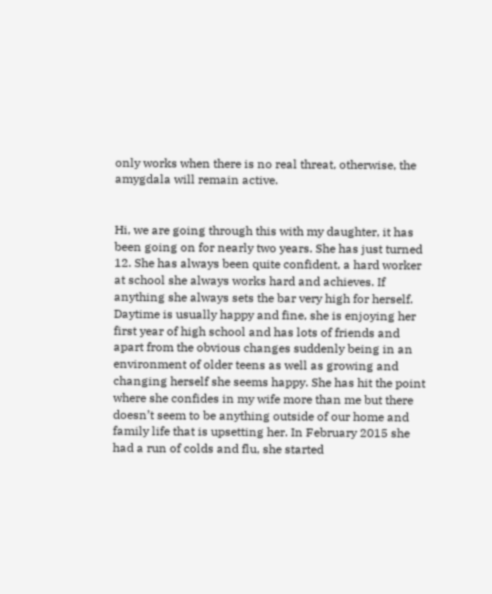only works when there is no real threat, otherwise, the amygdala will remain active.


Hi, we are going through this with my daughter, it has been going on for nearly two years. She has just turned 12. She has always been quite confident, a hard worker at school she always works hard and achieves. If anything she always sets the bar very high for herself. Daytime is usually happy and fine, she is enjoying her first year of high school and has lots of friends and apart from the obvious changes suddenly being in an environment of older teens as well as growing and changing herself she seems happy. She has hit the point where she confides in my wife more than me but there doesn’t seem to be anything outside of our home and family life that is upsetting her. In February 2015 she had a run of colds and flu, she started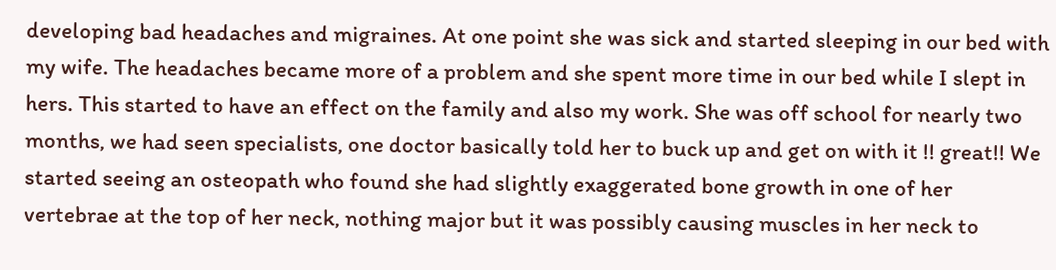developing bad headaches and migraines. At one point she was sick and started sleeping in our bed with my wife. The headaches became more of a problem and she spent more time in our bed while I slept in hers. This started to have an effect on the family and also my work. She was off school for nearly two months, we had seen specialists, one doctor basically told her to buck up and get on with it !! great!! We started seeing an osteopath who found she had slightly exaggerated bone growth in one of her vertebrae at the top of her neck, nothing major but it was possibly causing muscles in her neck to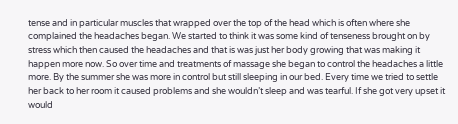tense and in particular muscles that wrapped over the top of the head which is often where she complained the headaches began. We started to think it was some kind of tenseness brought on by stress which then caused the headaches and that is was just her body growing that was making it happen more now. So over time and treatments of massage she began to control the headaches a little more. By the summer she was more in control but still sleeping in our bed. Every time we tried to settle her back to her room it caused problems and she wouldn’t sleep and was tearful. If she got very upset it would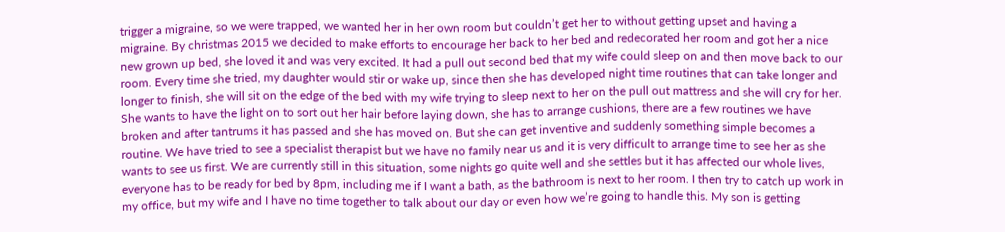trigger a migraine, so we were trapped, we wanted her in her own room but couldn’t get her to without getting upset and having a migraine. By christmas 2015 we decided to make efforts to encourage her back to her bed and redecorated her room and got her a nice new grown up bed, she loved it and was very excited. It had a pull out second bed that my wife could sleep on and then move back to our room. Every time she tried, my daughter would stir or wake up, since then she has developed night time routines that can take longer and longer to finish, she will sit on the edge of the bed with my wife trying to sleep next to her on the pull out mattress and she will cry for her. She wants to have the light on to sort out her hair before laying down, she has to arrange cushions, there are a few routines we have broken and after tantrums it has passed and she has moved on. But she can get inventive and suddenly something simple becomes a routine. We have tried to see a specialist therapist but we have no family near us and it is very difficult to arrange time to see her as she wants to see us first. We are currently still in this situation, some nights go quite well and she settles but it has affected our whole lives, everyone has to be ready for bed by 8pm, including me if I want a bath, as the bathroom is next to her room. I then try to catch up work in my office, but my wife and I have no time together to talk about our day or even how we’re going to handle this. My son is getting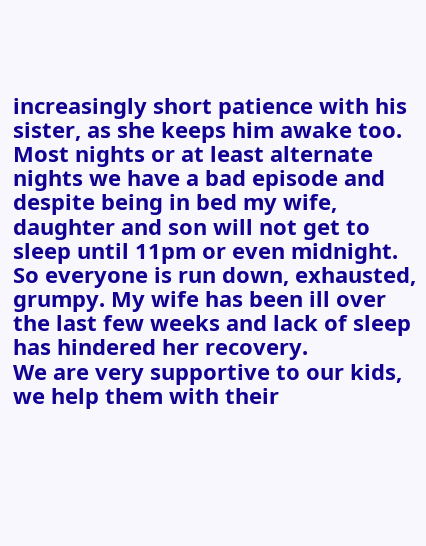increasingly short patience with his sister, as she keeps him awake too. Most nights or at least alternate nights we have a bad episode and despite being in bed my wife, daughter and son will not get to sleep until 11pm or even midnight. So everyone is run down, exhausted, grumpy. My wife has been ill over the last few weeks and lack of sleep has hindered her recovery.
We are very supportive to our kids, we help them with their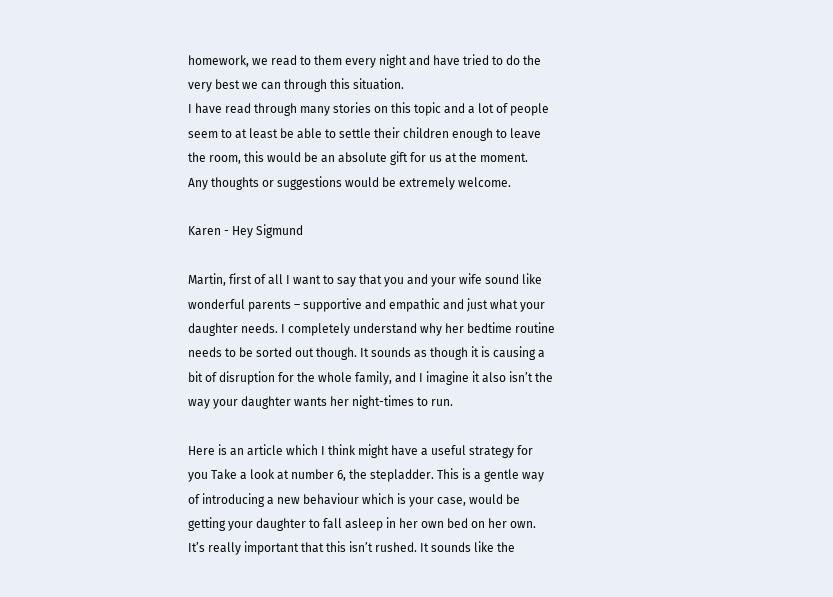homework, we read to them every night and have tried to do the very best we can through this situation.
I have read through many stories on this topic and a lot of people seem to at least be able to settle their children enough to leave the room, this would be an absolute gift for us at the moment.
Any thoughts or suggestions would be extremely welcome.

Karen - Hey Sigmund

Martin, first of all I want to say that you and your wife sound like wonderful parents – supportive and empathic and just what your daughter needs. I completely understand why her bedtime routine needs to be sorted out though. It sounds as though it is causing a bit of disruption for the whole family, and I imagine it also isn’t the way your daughter wants her night-times to run.

Here is an article which I think might have a useful strategy for you Take a look at number 6, the stepladder. This is a gentle way of introducing a new behaviour which is your case, would be getting your daughter to fall asleep in her own bed on her own. It’s really important that this isn’t rushed. It sounds like the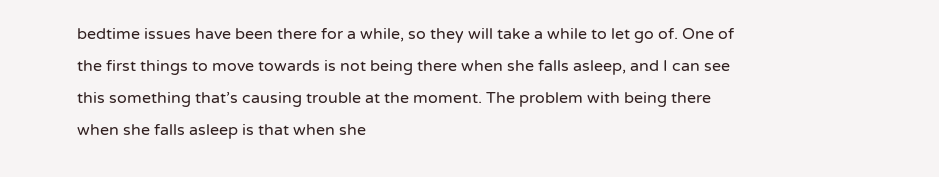bedtime issues have been there for a while, so they will take a while to let go of. One of the first things to move towards is not being there when she falls asleep, and I can see this something that’s causing trouble at the moment. The problem with being there when she falls asleep is that when she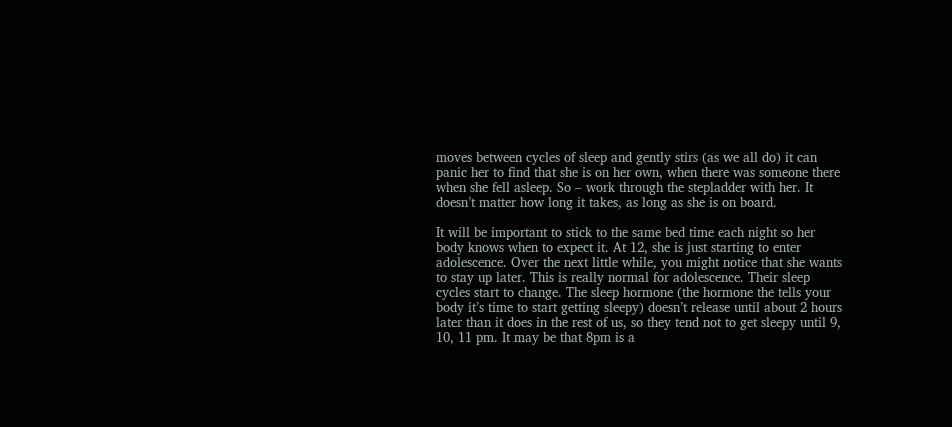moves between cycles of sleep and gently stirs (as we all do) it can panic her to find that she is on her own, when there was someone there when she fell asleep. So – work through the stepladder with her. It doesn’t matter how long it takes, as long as she is on board.

It will be important to stick to the same bed time each night so her body knows when to expect it. At 12, she is just starting to enter adolescence. Over the next little while, you might notice that she wants to stay up later. This is really normal for adolescence. Their sleep cycles start to change. The sleep hormone (the hormone the tells your body it’s time to start getting sleepy) doesn’t release until about 2 hours later than it does in the rest of us, so they tend not to get sleepy until 9, 10, 11 pm. It may be that 8pm is a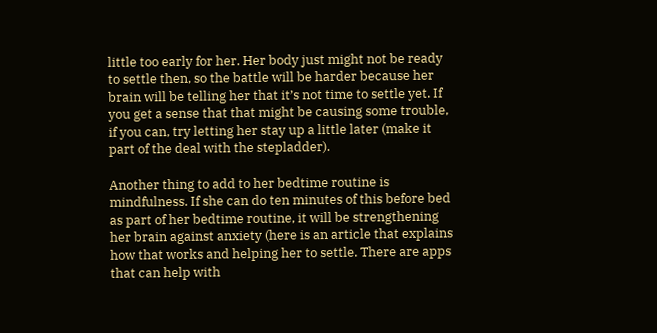little too early for her. Her body just might not be ready to settle then, so the battle will be harder because her brain will be telling her that it’s not time to settle yet. If you get a sense that that might be causing some trouble, if you can, try letting her stay up a little later (make it part of the deal with the stepladder).

Another thing to add to her bedtime routine is mindfulness. If she can do ten minutes of this before bed as part of her bedtime routine, it will be strengthening her brain against anxiety (here is an article that explains how that works and helping her to settle. There are apps that can help with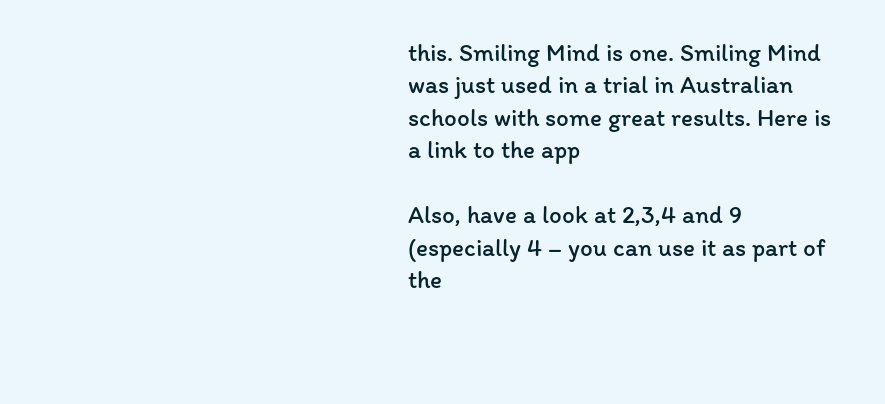this. Smiling Mind is one. Smiling Mind was just used in a trial in Australian schools with some great results. Here is a link to the app

Also, have a look at 2,3,4 and 9 (especially 4 – you can use it as part of the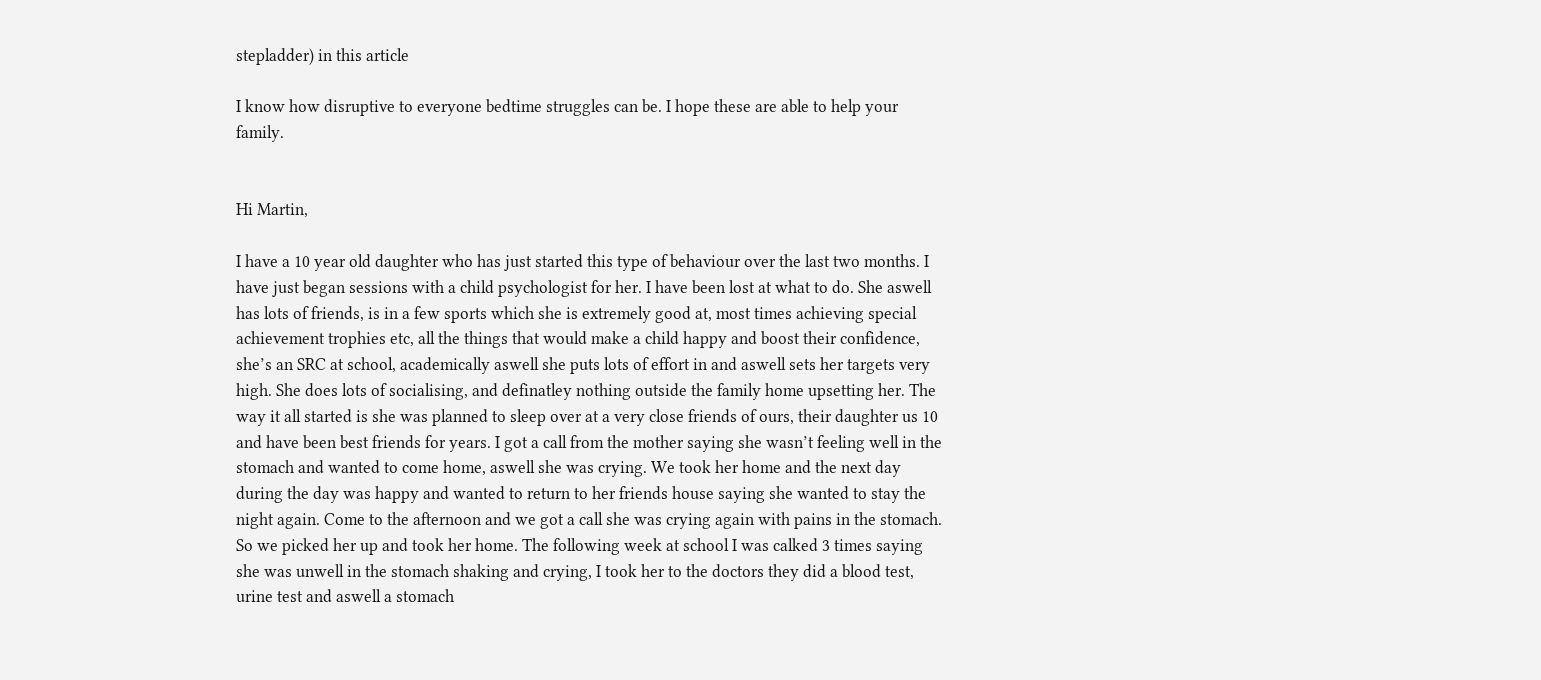stepladder) in this article

I know how disruptive to everyone bedtime struggles can be. I hope these are able to help your family.


Hi Martin,

I have a 10 year old daughter who has just started this type of behaviour over the last two months. I have just began sessions with a child psychologist for her. I have been lost at what to do. She aswell has lots of friends, is in a few sports which she is extremely good at, most times achieving special achievement trophies etc, all the things that would make a child happy and boost their confidence, she’s an SRC at school, academically aswell she puts lots of effort in and aswell sets her targets very high. She does lots of socialising, and definatley nothing outside the family home upsetting her. The way it all started is she was planned to sleep over at a very close friends of ours, their daughter us 10 and have been best friends for years. I got a call from the mother saying she wasn’t feeling well in the stomach and wanted to come home, aswell she was crying. We took her home and the next day during the day was happy and wanted to return to her friends house saying she wanted to stay the night again. Come to the afternoon and we got a call she was crying again with pains in the stomach. So we picked her up and took her home. The following week at school I was calked 3 times saying she was unwell in the stomach shaking and crying, I took her to the doctors they did a blood test, urine test and aswell a stomach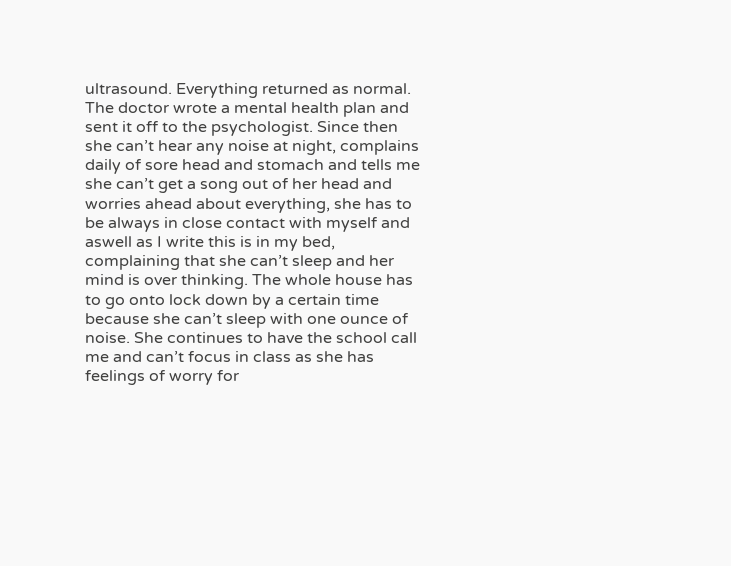ultrasound. Everything returned as normal. The doctor wrote a mental health plan and sent it off to the psychologist. Since then she can’t hear any noise at night, complains daily of sore head and stomach and tells me she can’t get a song out of her head and worries ahead about everything, she has to be always in close contact with myself and aswell as I write this is in my bed, complaining that she can’t sleep and her mind is over thinking. The whole house has to go onto lock down by a certain time because she can’t sleep with one ounce of noise. She continues to have the school call me and can’t focus in class as she has feelings of worry for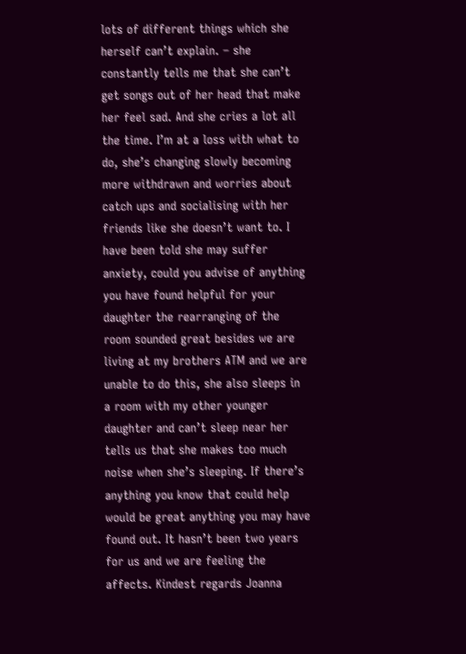lots of different things which she herself can’t explain. – she constantly tells me that she can’t get songs out of her head that make her feel sad. And she cries a lot all the time. I’m at a loss with what to do, she’s changing slowly becoming more withdrawn and worries about catch ups and socialising with her friends like she doesn’t want to. I have been told she may suffer anxiety, could you advise of anything you have found helpful for your daughter the rearranging of the room sounded great besides we are living at my brothers ATM and we are unable to do this, she also sleeps in a room with my other younger daughter and can’t sleep near her tells us that she makes too much noise when she’s sleeping. If there’s anything you know that could help would be great anything you may have found out. It hasn’t been two years for us and we are feeling the affects. Kindest regards Joanna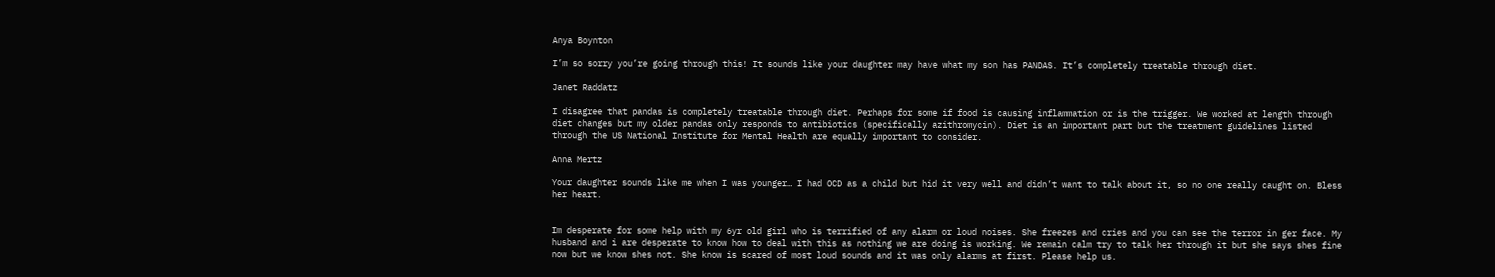Anya Boynton

I’m so sorry you’re going through this! It sounds like your daughter may have what my son has PANDAS. It’s completely treatable through diet.

Janet Raddatz

I disagree that pandas is completely treatable through diet. Perhaps for some if food is causing inflammation or is the trigger. We worked at length through diet changes but my older pandas only responds to antibiotics (specifically azithromycin). Diet is an important part but the treatment guidelines listed through the US National Institute for Mental Health are equally important to consider.

Anna Mertz

Your daughter sounds like me when I was younger… I had OCD as a child but hid it very well and didn’t want to talk about it, so no one really caught on. Bless her heart.


Im desperate for some help with my 6yr old girl who is terrified of any alarm or loud noises. She freezes and cries and you can see the terror in ger face. My husband and i are desperate to know how to deal with this as nothing we are doing is working. We remain calm try to talk her through it but she says shes fine now but we know shes not. She know is scared of most loud sounds and it was only alarms at first. Please help us.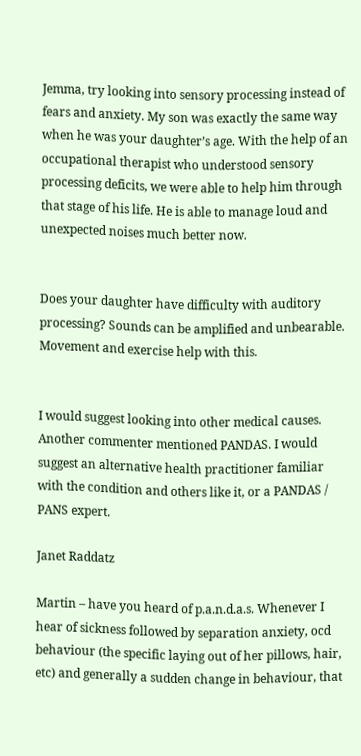Jemma, try looking into sensory processing instead of fears and anxiety. My son was exactly the same way when he was your daughter’s age. With the help of an occupational therapist who understood sensory processing deficits, we were able to help him through that stage of his life. He is able to manage loud and unexpected noises much better now.


Does your daughter have difficulty with auditory processing? Sounds can be amplified and unbearable. Movement and exercise help with this.


I would suggest looking into other medical causes. Another commenter mentioned PANDAS. I would suggest an alternative health practitioner familiar with the condition and others like it, or a PANDAS / PANS expert.

Janet Raddatz

Martin – have you heard of p.a.n.d.a.s. Whenever I hear of sickness followed by separation anxiety, ocd behaviour (the specific laying out of her pillows, hair, etc) and generally a sudden change in behaviour, that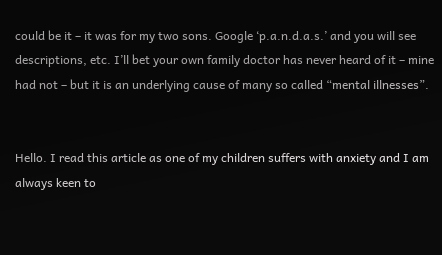could be it – it was for my two sons. Google ‘p.a.n.d.a.s.’ and you will see descriptions, etc. I’ll bet your own family doctor has never heard of it – mine had not – but it is an underlying cause of many so called “mental illnesses”.


Hello. I read this article as one of my children suffers with anxiety and I am always keen to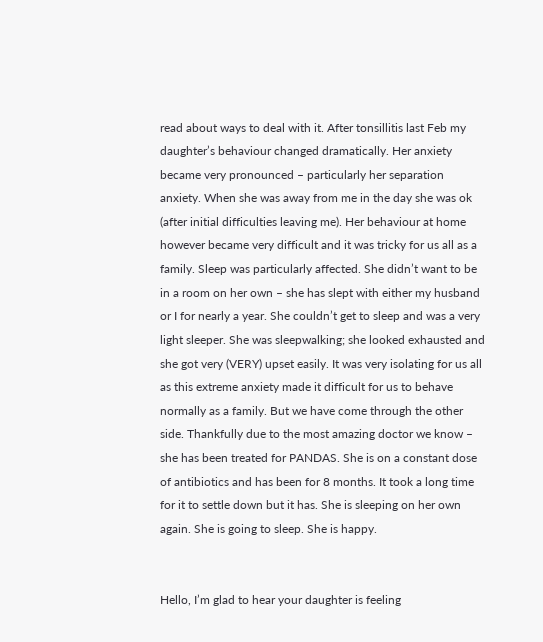read about ways to deal with it. After tonsillitis last Feb my daughter’s behaviour changed dramatically. Her anxiety became very pronounced – particularly her separation anxiety. When she was away from me in the day she was ok (after initial difficulties leaving me). Her behaviour at home however became very difficult and it was tricky for us all as a family. Sleep was particularly affected. She didn’t want to be in a room on her own – she has slept with either my husband or I for nearly a year. She couldn’t get to sleep and was a very light sleeper. She was sleepwalking; she looked exhausted and she got very (VERY) upset easily. It was very isolating for us all as this extreme anxiety made it difficult for us to behave normally as a family. But we have come through the other side. Thankfully due to the most amazing doctor we know – she has been treated for PANDAS. She is on a constant dose of antibiotics and has been for 8 months. It took a long time for it to settle down but it has. She is sleeping on her own again. She is going to sleep. She is happy.


Hello, I’m glad to hear your daughter is feeling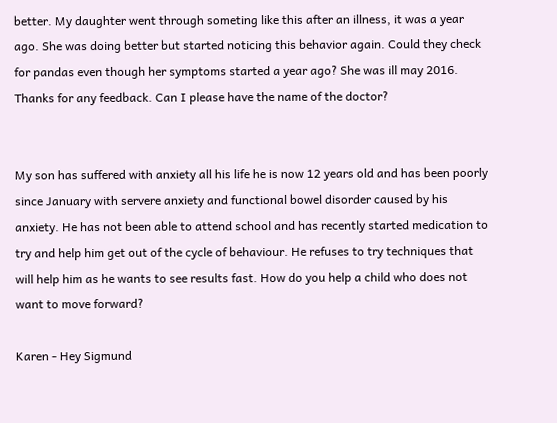better. My daughter went through someting like this after an illness, it was a year ago. She was doing better but started noticing this behavior again. Could they check for pandas even though her symptoms started a year ago? She was ill may 2016. Thanks for any feedback. Can I please have the name of the doctor?


My son has suffered with anxiety all his life he is now 12 years old and has been poorly since January with servere anxiety and functional bowel disorder caused by his anxiety. He has not been able to attend school and has recently started medication to try and help him get out of the cycle of behaviour. He refuses to try techniques that will help him as he wants to see results fast. How do you help a child who does not want to move forward?

Karen - Hey Sigmund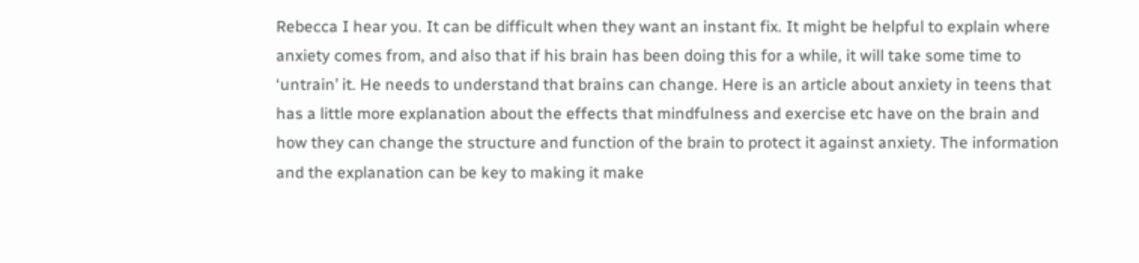Rebecca I hear you. It can be difficult when they want an instant fix. It might be helpful to explain where anxiety comes from, and also that if his brain has been doing this for a while, it will take some time to ‘untrain’ it. He needs to understand that brains can change. Here is an article about anxiety in teens that has a little more explanation about the effects that mindfulness and exercise etc have on the brain and how they can change the structure and function of the brain to protect it against anxiety. The information and the explanation can be key to making it make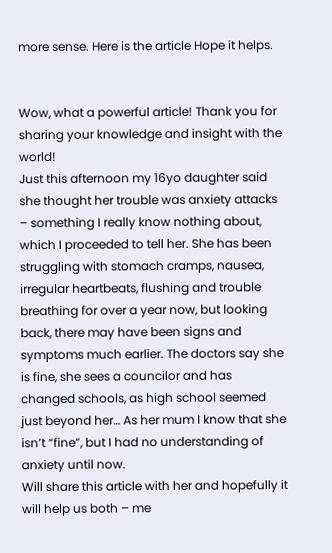more sense. Here is the article Hope it helps.


Wow, what a powerful article! Thank you for sharing your knowledge and insight with the world!
Just this afternoon my 16yo daughter said she thought her trouble was anxiety attacks – something I really know nothing about, which I proceeded to tell her. She has been struggling with stomach cramps, nausea, irregular heartbeats, flushing and trouble breathing for over a year now, but looking back, there may have been signs and symptoms much earlier. The doctors say she is fine, she sees a councilor and has changed schools, as high school seemed just beyond her… As her mum I know that she isn’t “fine”, but I had no understanding of anxiety until now.
Will share this article with her and hopefully it will help us both – me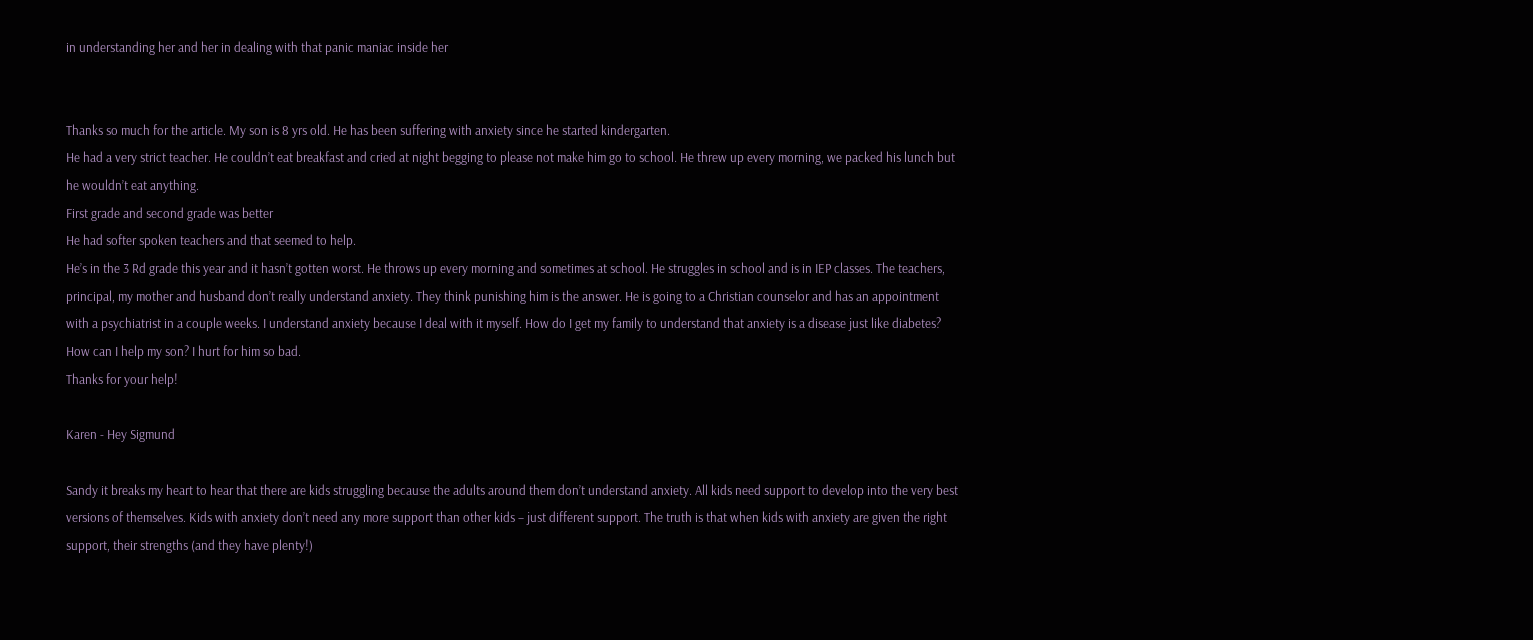in understanding her and her in dealing with that panic maniac inside her


Thanks so much for the article. My son is 8 yrs old. He has been suffering with anxiety since he started kindergarten.
He had a very strict teacher. He couldn’t eat breakfast and cried at night begging to please not make him go to school. He threw up every morning, we packed his lunch but he wouldn’t eat anything.
First grade and second grade was better
He had softer spoken teachers and that seemed to help.
He’s in the 3 Rd grade this year and it hasn’t gotten worst. He throws up every morning and sometimes at school. He struggles in school and is in IEP classes. The teachers, principal, my mother and husband don’t really understand anxiety. They think punishing him is the answer. He is going to a Christian counselor and has an appointment with a psychiatrist in a couple weeks. I understand anxiety because I deal with it myself. How do I get my family to understand that anxiety is a disease just like diabetes? How can I help my son? I hurt for him so bad.
Thanks for your help!

Karen - Hey Sigmund

Sandy it breaks my heart to hear that there are kids struggling because the adults around them don’t understand anxiety. All kids need support to develop into the very best versions of themselves. Kids with anxiety don’t need any more support than other kids – just different support. The truth is that when kids with anxiety are given the right support, their strengths (and they have plenty!)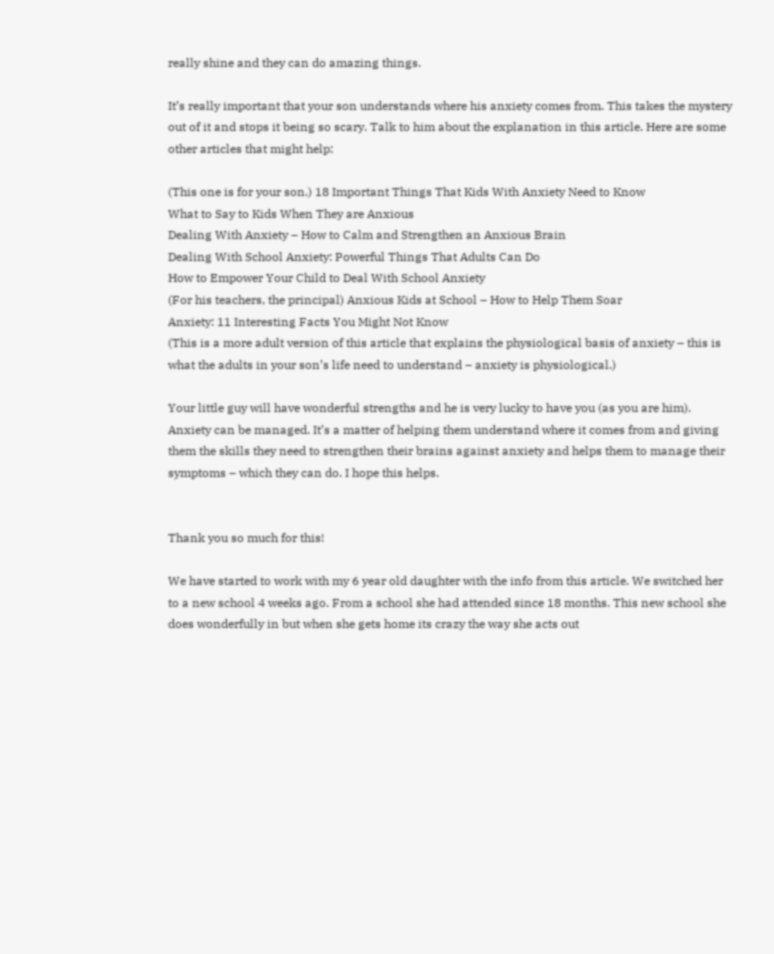really shine and they can do amazing things.

It’s really important that your son understands where his anxiety comes from. This takes the mystery out of it and stops it being so scary. Talk to him about the explanation in this article. Here are some other articles that might help:

(This one is for your son.) 18 Important Things That Kids With Anxiety Need to Know
What to Say to Kids When They are Anxious
Dealing With Anxiety – How to Calm and Strengthen an Anxious Brain
Dealing With School Anxiety: Powerful Things That Adults Can Do
How to Empower Your Child to Deal With School Anxiety
(For his teachers, the principal) Anxious Kids at School – How to Help Them Soar
Anxiety: 11 Interesting Facts You Might Not Know
(This is a more adult version of this article that explains the physiological basis of anxiety – this is what the adults in your son’s life need to understand – anxiety is physiological.)

Your little guy will have wonderful strengths and he is very lucky to have you (as you are him). Anxiety can be managed. It’s a matter of helping them understand where it comes from and giving them the skills they need to strengthen their brains against anxiety and helps them to manage their symptoms – which they can do. I hope this helps.


Thank you so much for this!

We have started to work with my 6 year old daughter with the info from this article. We switched her to a new school 4 weeks ago. From a school she had attended since 18 months. This new school she does wonderfully in but when she gets home its crazy the way she acts out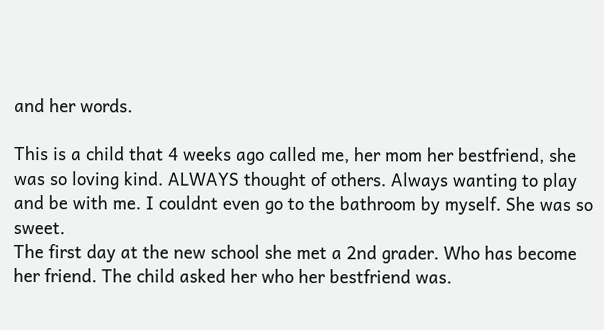and her words.

This is a child that 4 weeks ago called me, her mom her bestfriend, she was so loving kind. ALWAYS thought of others. Always wanting to play and be with me. I couldnt even go to the bathroom by myself. She was so sweet.
The first day at the new school she met a 2nd grader. Who has become her friend. The child asked her who her bestfriend was.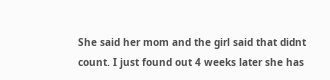She said her mom and the girl said that didnt count. I just found out 4 weeks later she has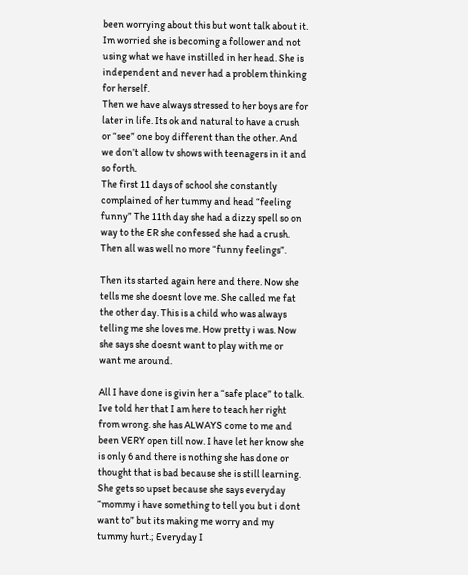been worrying about this but wont talk about it. Im worried she is becoming a follower and not using what we have instilled in her head. She is independent and never had a problem thinking for herself.
Then we have always stressed to her boys are for later in life. Its ok and natural to have a crush or “see” one boy different than the other. And we don’t allow tv shows with teenagers in it and so forth.
The first 11 days of school she constantly complained of her tummy and head “feeling funny” The 11th day she had a dizzy spell so on way to the ER she confessed she had a crush. Then all was well no more “funny feelings”.

Then its started again here and there. Now she tells me she doesnt love me. She called me fat the other day. This is a child who was always telling me she loves me. How pretty i was. Now she says she doesnt want to play with me or want me around.

All I have done is givin her a “safe place” to talk. Ive told her that I am here to teach her right from wrong. she has ALWAYS come to me and been VERY open till now. I have let her know she is only 6 and there is nothing she has done or thought that is bad because she is still learning. She gets so upset because she says everyday “mommy i have something to tell you but i dont want to” but its making me worry and my tummy hurt.; Everyday I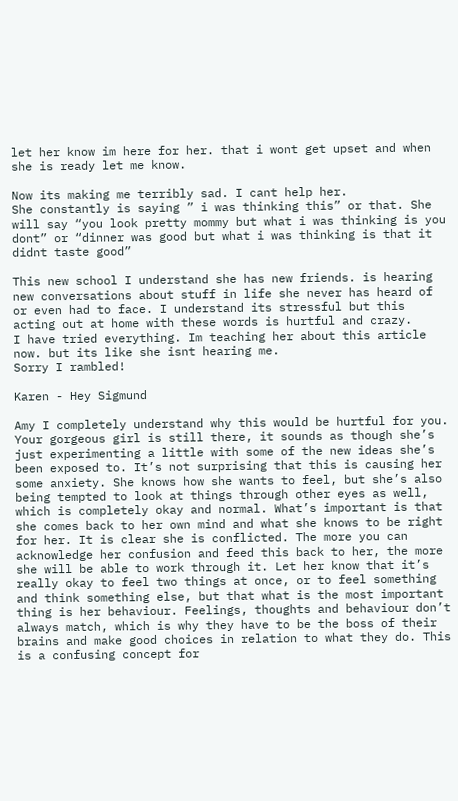let her know im here for her. that i wont get upset and when she is ready let me know.

Now its making me terribly sad. I cant help her.
She constantly is saying ” i was thinking this” or that. She will say “you look pretty mommy but what i was thinking is you dont” or “dinner was good but what i was thinking is that it didnt taste good”

This new school I understand she has new friends. is hearing new conversations about stuff in life she never has heard of or even had to face. I understand its stressful but this acting out at home with these words is hurtful and crazy.
I have tried everything. Im teaching her about this article now. but its like she isnt hearing me.
Sorry I rambled!

Karen - Hey Sigmund

Amy I completely understand why this would be hurtful for you. Your gorgeous girl is still there, it sounds as though she’s just experimenting a little with some of the new ideas she’s been exposed to. It’s not surprising that this is causing her some anxiety. She knows how she wants to feel, but she’s also being tempted to look at things through other eyes as well, which is completely okay and normal. What’s important is that she comes back to her own mind and what she knows to be right for her. It is clear she is conflicted. The more you can acknowledge her confusion and feed this back to her, the more she will be able to work through it. Let her know that it’s really okay to feel two things at once, or to feel something and think something else, but that what is the most important thing is her behaviour. Feelings, thoughts and behaviour don’t always match, which is why they have to be the boss of their brains and make good choices in relation to what they do. This is a confusing concept for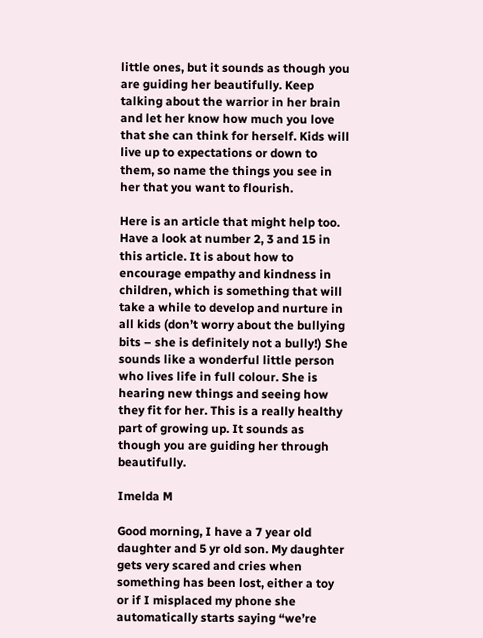little ones, but it sounds as though you are guiding her beautifully. Keep talking about the warrior in her brain and let her know how much you love that she can think for herself. Kids will live up to expectations or down to them, so name the things you see in her that you want to flourish.

Here is an article that might help too. Have a look at number 2, 3 and 15 in this article. It is about how to encourage empathy and kindness in children, which is something that will take a while to develop and nurture in all kids (don’t worry about the bullying bits – she is definitely not a bully!) She sounds like a wonderful little person who lives life in full colour. She is hearing new things and seeing how they fit for her. This is a really healthy part of growing up. It sounds as though you are guiding her through beautifully.

Imelda M

Good morning, I have a 7 year old daughter and 5 yr old son. My daughter gets very scared and cries when something has been lost, either a toy or if I misplaced my phone she automatically starts saying “we’re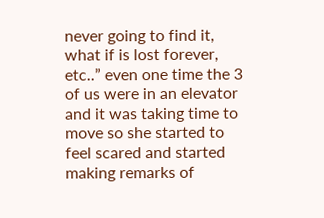never going to find it, what if is lost forever, etc..” even one time the 3 of us were in an elevator and it was taking time to move so she started to feel scared and started making remarks of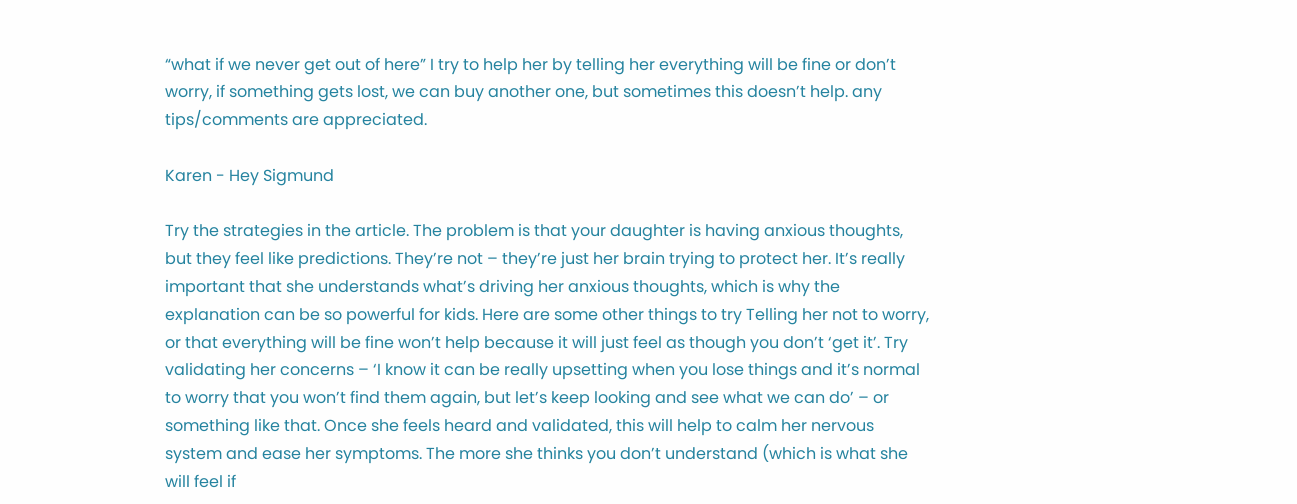“what if we never get out of here” I try to help her by telling her everything will be fine or don’t worry, if something gets lost, we can buy another one, but sometimes this doesn’t help. any tips/comments are appreciated.

Karen - Hey Sigmund

Try the strategies in the article. The problem is that your daughter is having anxious thoughts, but they feel like predictions. They’re not – they’re just her brain trying to protect her. It’s really important that she understands what’s driving her anxious thoughts, which is why the explanation can be so powerful for kids. Here are some other things to try Telling her not to worry, or that everything will be fine won’t help because it will just feel as though you don’t ‘get it’. Try validating her concerns – ‘I know it can be really upsetting when you lose things and it’s normal to worry that you won’t find them again, but let’s keep looking and see what we can do’ – or something like that. Once she feels heard and validated, this will help to calm her nervous system and ease her symptoms. The more she thinks you don’t understand (which is what she will feel if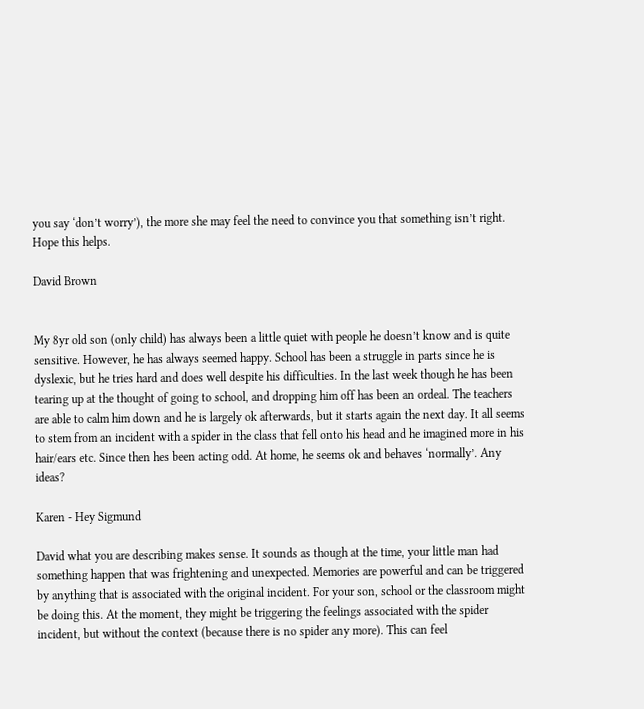you say ‘don’t worry’), the more she may feel the need to convince you that something isn’t right. Hope this helps.

David Brown


My 8yr old son (only child) has always been a little quiet with people he doesn’t know and is quite sensitive. However, he has always seemed happy. School has been a struggle in parts since he is dyslexic, but he tries hard and does well despite his difficulties. In the last week though he has been tearing up at the thought of going to school, and dropping him off has been an ordeal. The teachers are able to calm him down and he is largely ok afterwards, but it starts again the next day. It all seems to stem from an incident with a spider in the class that fell onto his head and he imagined more in his hair/ears etc. Since then hes been acting odd. At home, he seems ok and behaves ‘normally’. Any ideas?

Karen - Hey Sigmund

David what you are describing makes sense. It sounds as though at the time, your little man had something happen that was frightening and unexpected. Memories are powerful and can be triggered by anything that is associated with the original incident. For your son, school or the classroom might be doing this. At the moment, they might be triggering the feelings associated with the spider incident, but without the context (because there is no spider any more). This can feel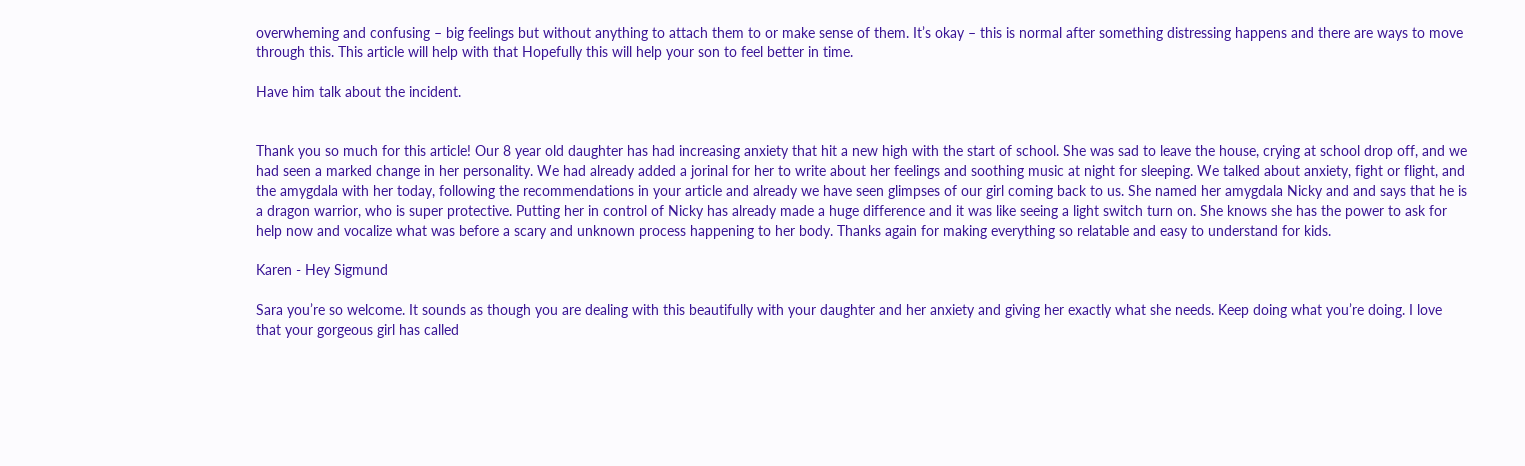overwheming and confusing – big feelings but without anything to attach them to or make sense of them. It’s okay – this is normal after something distressing happens and there are ways to move through this. This article will help with that Hopefully this will help your son to feel better in time.

Have him talk about the incident.


Thank you so much for this article! Our 8 year old daughter has had increasing anxiety that hit a new high with the start of school. She was sad to leave the house, crying at school drop off, and we had seen a marked change in her personality. We had already added a jorinal for her to write about her feelings and soothing music at night for sleeping. We talked about anxiety, fight or flight, and the amygdala with her today, following the recommendations in your article and already we have seen glimpses of our girl coming back to us. She named her amygdala Nicky and and says that he is a dragon warrior, who is super protective. Putting her in control of Nicky has already made a huge difference and it was like seeing a light switch turn on. She knows she has the power to ask for help now and vocalize what was before a scary and unknown process happening to her body. Thanks again for making everything so relatable and easy to understand for kids.

Karen - Hey Sigmund

Sara you’re so welcome. It sounds as though you are dealing with this beautifully with your daughter and her anxiety and giving her exactly what she needs. Keep doing what you’re doing. I love that your gorgeous girl has called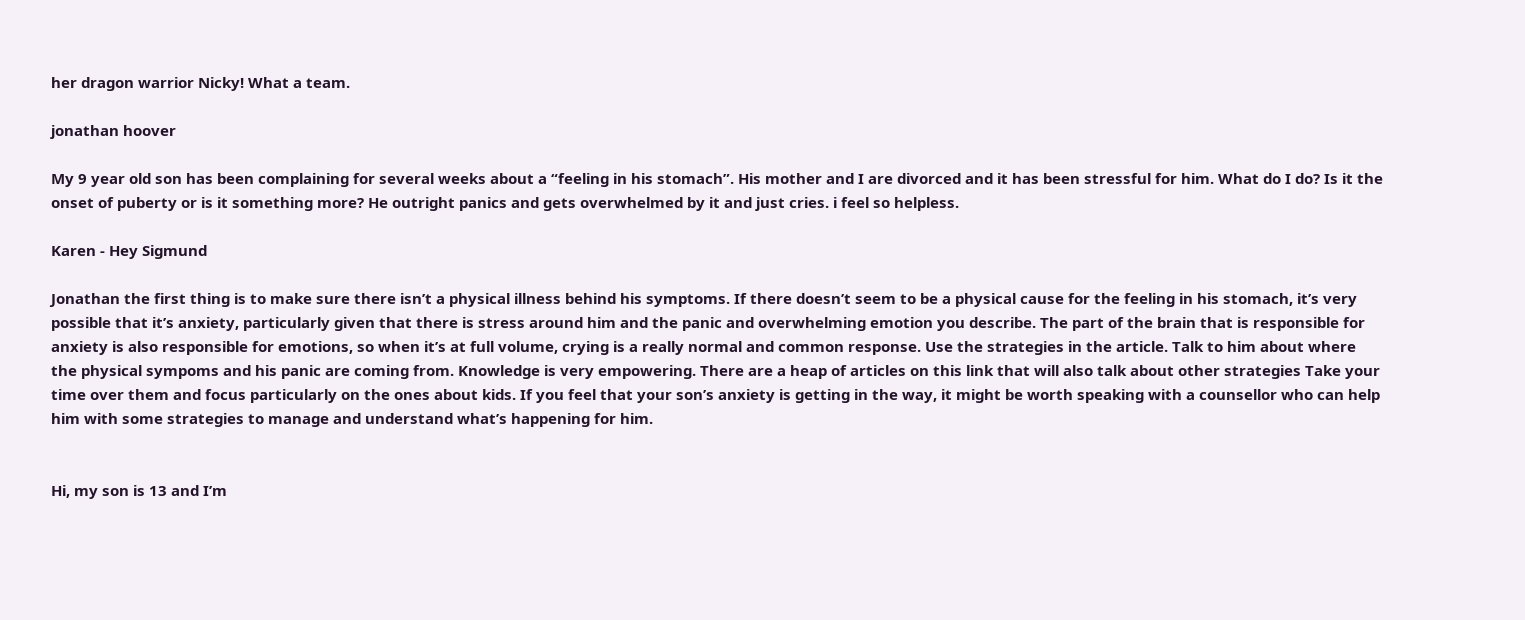her dragon warrior Nicky! What a team.

jonathan hoover

My 9 year old son has been complaining for several weeks about a “feeling in his stomach”. His mother and I are divorced and it has been stressful for him. What do I do? Is it the onset of puberty or is it something more? He outright panics and gets overwhelmed by it and just cries. i feel so helpless.

Karen - Hey Sigmund

Jonathan the first thing is to make sure there isn’t a physical illness behind his symptoms. If there doesn’t seem to be a physical cause for the feeling in his stomach, it’s very possible that it’s anxiety, particularly given that there is stress around him and the panic and overwhelming emotion you describe. The part of the brain that is responsible for anxiety is also responsible for emotions, so when it’s at full volume, crying is a really normal and common response. Use the strategies in the article. Talk to him about where the physical sympoms and his panic are coming from. Knowledge is very empowering. There are a heap of articles on this link that will also talk about other strategies Take your time over them and focus particularly on the ones about kids. If you feel that your son’s anxiety is getting in the way, it might be worth speaking with a counsellor who can help him with some strategies to manage and understand what’s happening for him.


Hi, my son is 13 and I’m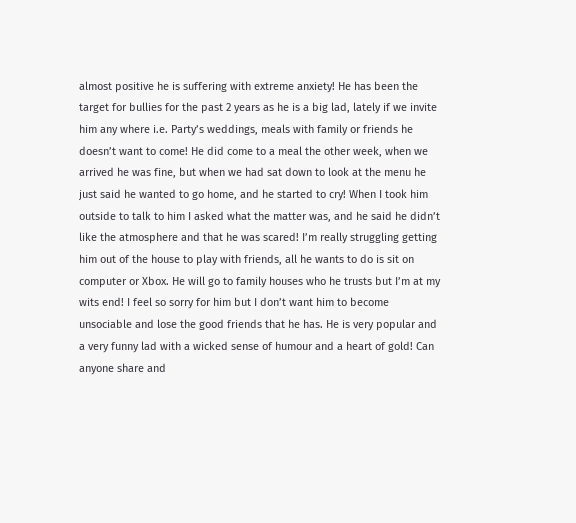almost positive he is suffering with extreme anxiety! He has been the target for bullies for the past 2 years as he is a big lad, lately if we invite him any where i.e. Party’s weddings, meals with family or friends he doesn’t want to come! He did come to a meal the other week, when we arrived he was fine, but when we had sat down to look at the menu he just said he wanted to go home, and he started to cry! When I took him outside to talk to him I asked what the matter was, and he said he didn’t like the atmosphere and that he was scared! I’m really struggling getting him out of the house to play with friends, all he wants to do is sit on computer or Xbox. He will go to family houses who he trusts but I’m at my wits end! I feel so sorry for him but I don’t want him to become unsociable and lose the good friends that he has. He is very popular and a very funny lad with a wicked sense of humour and a heart of gold! Can anyone share and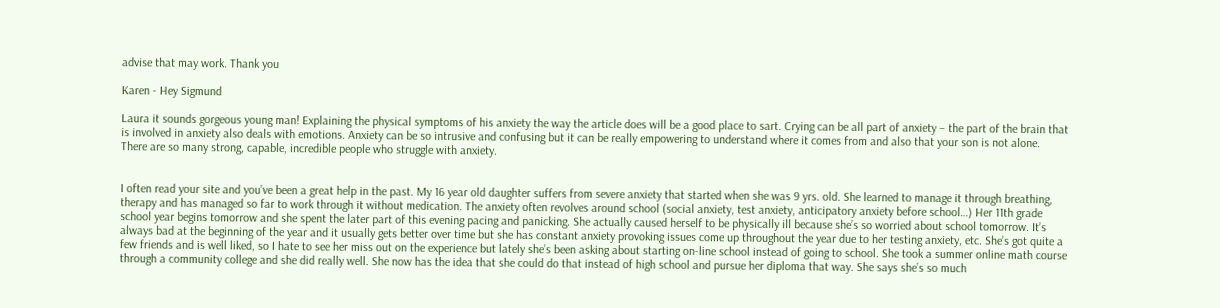advise that may work. Thank you

Karen - Hey Sigmund

Laura it sounds gorgeous young man! Explaining the physical symptoms of his anxiety the way the article does will be a good place to sart. Crying can be all part of anxiety – the part of the brain that is involved in anxiety also deals with emotions. Anxiety can be so intrusive and confusing but it can be really empowering to understand where it comes from and also that your son is not alone. There are so many strong, capable, incredible people who struggle with anxiety.


I often read your site and you’ve been a great help in the past. My 16 year old daughter suffers from severe anxiety that started when she was 9 yrs. old. She learned to manage it through breathing, therapy and has managed so far to work through it without medication. The anxiety often revolves around school (social anxiety, test anxiety, anticipatory anxiety before school…) Her 11th grade school year begins tomorrow and she spent the later part of this evening pacing and panicking. She actually caused herself to be physically ill because she’s so worried about school tomorrow. It’s always bad at the beginning of the year and it usually gets better over time but she has constant anxiety provoking issues come up throughout the year due to her testing anxiety, etc. She’s got quite a few friends and is well liked, so I hate to see her miss out on the experience but lately she’s been asking about starting on-line school instead of going to school. She took a summer online math course through a community college and she did really well. She now has the idea that she could do that instead of high school and pursue her diploma that way. She says she’s so much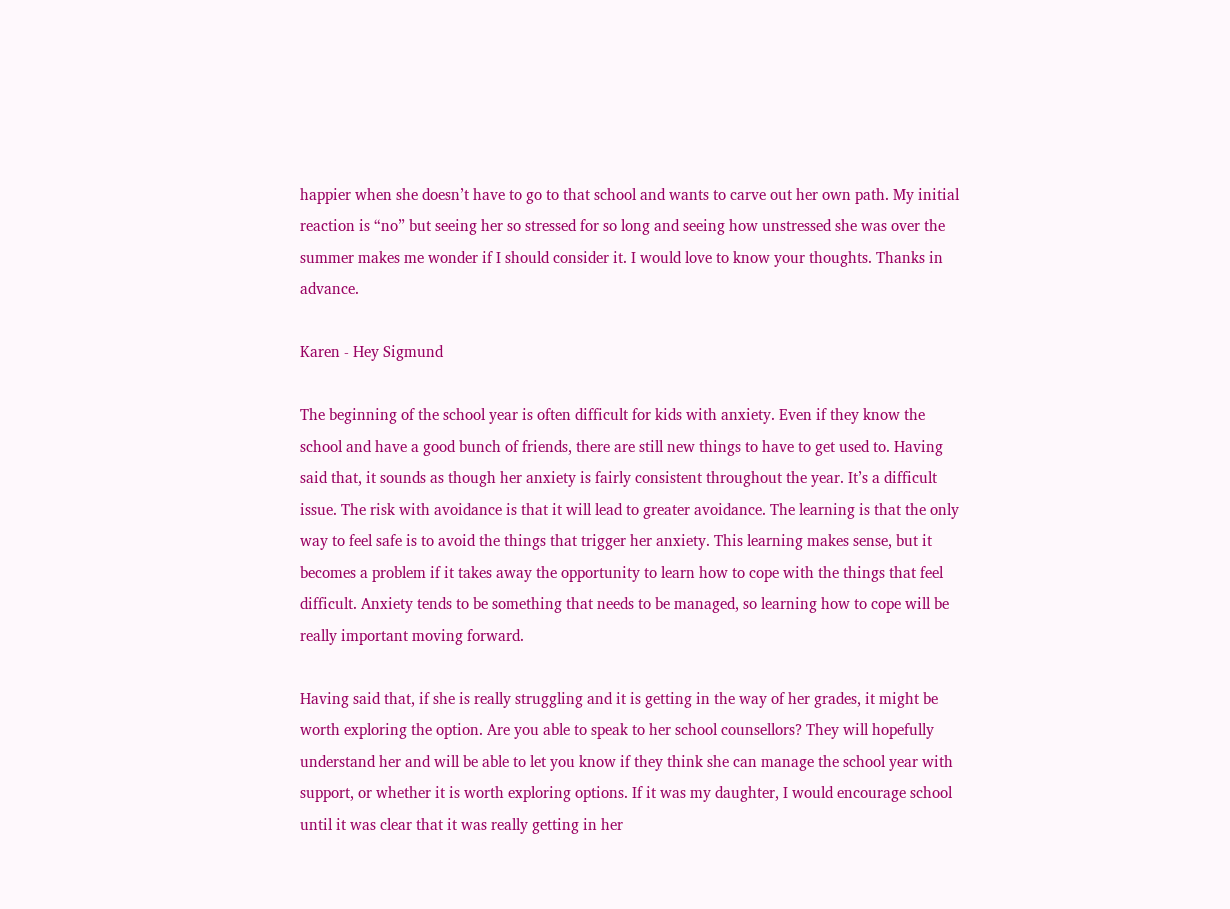happier when she doesn’t have to go to that school and wants to carve out her own path. My initial reaction is “no” but seeing her so stressed for so long and seeing how unstressed she was over the summer makes me wonder if I should consider it. I would love to know your thoughts. Thanks in advance.

Karen - Hey Sigmund

The beginning of the school year is often difficult for kids with anxiety. Even if they know the school and have a good bunch of friends, there are still new things to have to get used to. Having said that, it sounds as though her anxiety is fairly consistent throughout the year. It’s a difficult issue. The risk with avoidance is that it will lead to greater avoidance. The learning is that the only way to feel safe is to avoid the things that trigger her anxiety. This learning makes sense, but it becomes a problem if it takes away the opportunity to learn how to cope with the things that feel difficult. Anxiety tends to be something that needs to be managed, so learning how to cope will be really important moving forward.

Having said that, if she is really struggling and it is getting in the way of her grades, it might be worth exploring the option. Are you able to speak to her school counsellors? They will hopefully understand her and will be able to let you know if they think she can manage the school year with support, or whether it is worth exploring options. If it was my daughter, I would encourage school until it was clear that it was really getting in her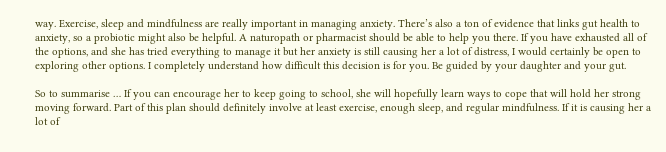way. Exercise, sleep and mindfulness are really important in managing anxiety. There’s also a ton of evidence that links gut health to anxiety, so a probiotic might also be helpful. A naturopath or pharmacist should be able to help you there. If you have exhausted all of the options, and she has tried everything to manage it but her anxiety is still causing her a lot of distress, I would certainly be open to exploring other options. I completely understand how difficult this decision is for you. Be guided by your daughter and your gut.

So to summarise … If you can encourage her to keep going to school, she will hopefully learn ways to cope that will hold her strong moving forward. Part of this plan should definitely involve at least exercise, enough sleep, and regular mindfulness. If it is causing her a lot of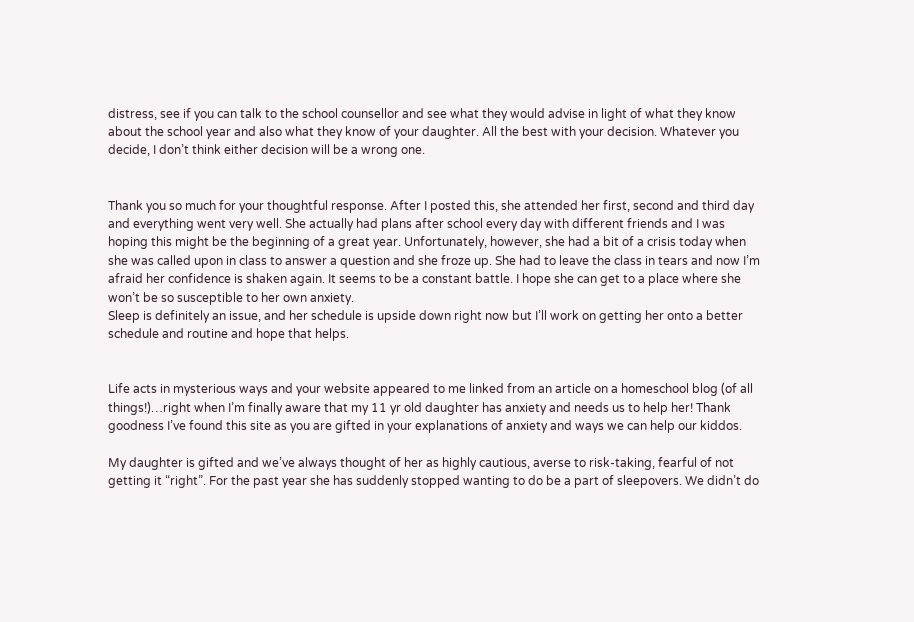distress, see if you can talk to the school counsellor and see what they would advise in light of what they know about the school year and also what they know of your daughter. All the best with your decision. Whatever you decide, I don’t think either decision will be a wrong one.


Thank you so much for your thoughtful response. After I posted this, she attended her first, second and third day and everything went very well. She actually had plans after school every day with different friends and I was hoping this might be the beginning of a great year. Unfortunately, however, she had a bit of a crisis today when she was called upon in class to answer a question and she froze up. She had to leave the class in tears and now I’m afraid her confidence is shaken again. It seems to be a constant battle. I hope she can get to a place where she won’t be so susceptible to her own anxiety.
Sleep is definitely an issue, and her schedule is upside down right now but I’ll work on getting her onto a better schedule and routine and hope that helps.


Life acts in mysterious ways and your website appeared to me linked from an article on a homeschool blog (of all things!)…right when I’m finally aware that my 11 yr old daughter has anxiety and needs us to help her! Thank goodness I’ve found this site as you are gifted in your explanations of anxiety and ways we can help our kiddos.

My daughter is gifted and we’ve always thought of her as highly cautious, averse to risk-taking, fearful of not getting it “right”. For the past year she has suddenly stopped wanting to do be a part of sleepovers. We didn’t do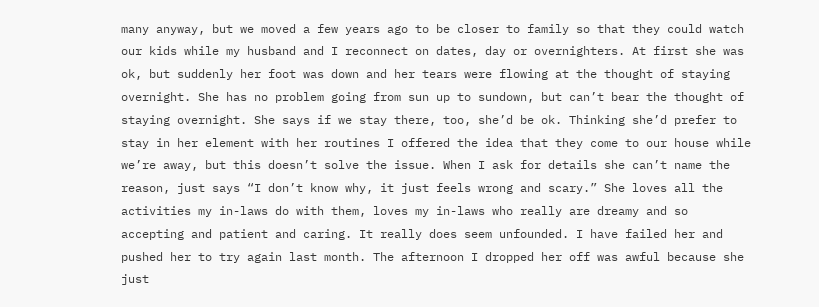many anyway, but we moved a few years ago to be closer to family so that they could watch our kids while my husband and I reconnect on dates, day or overnighters. At first she was ok, but suddenly her foot was down and her tears were flowing at the thought of staying overnight. She has no problem going from sun up to sundown, but can’t bear the thought of staying overnight. She says if we stay there, too, she’d be ok. Thinking she’d prefer to stay in her element with her routines I offered the idea that they come to our house while we’re away, but this doesn’t solve the issue. When I ask for details she can’t name the reason, just says “I don’t know why, it just feels wrong and scary.” She loves all the activities my in-laws do with them, loves my in-laws who really are dreamy and so accepting and patient and caring. It really does seem unfounded. I have failed her and pushed her to try again last month. The afternoon I dropped her off was awful because she just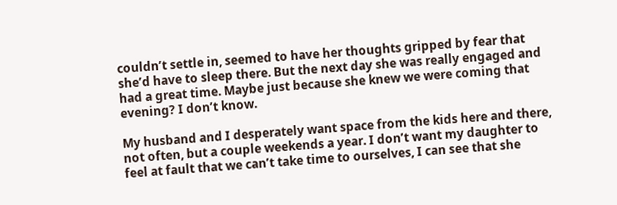couldn’t settle in, seemed to have her thoughts gripped by fear that she’d have to sleep there. But the next day she was really engaged and had a great time. Maybe just because she knew we were coming that evening? I don’t know.

My husband and I desperately want space from the kids here and there, not often, but a couple weekends a year. I don’t want my daughter to feel at fault that we can’t take time to ourselves, I can see that she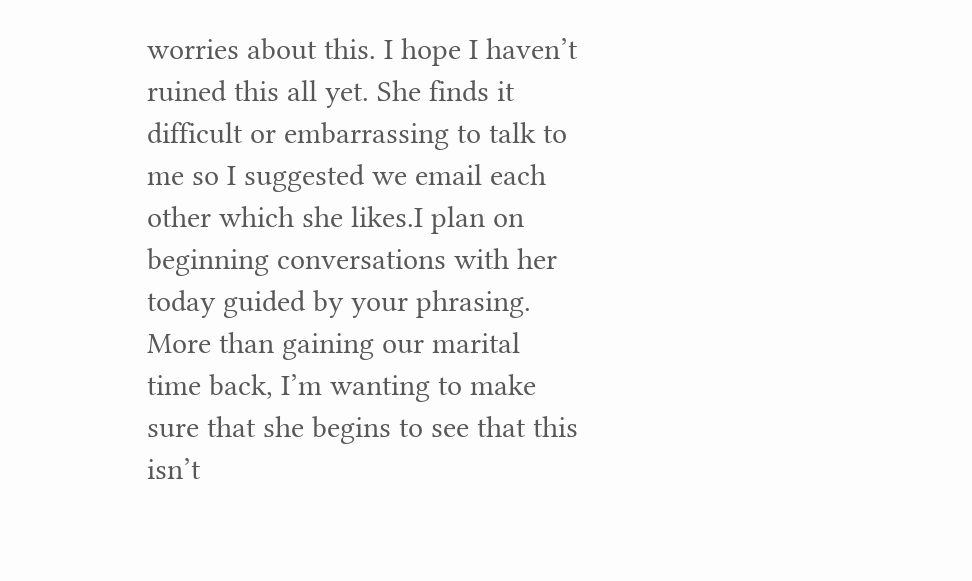worries about this. I hope I haven’t ruined this all yet. She finds it difficult or embarrassing to talk to me so I suggested we email each other which she likes.I plan on beginning conversations with her today guided by your phrasing. More than gaining our marital time back, I’m wanting to make sure that she begins to see that this isn’t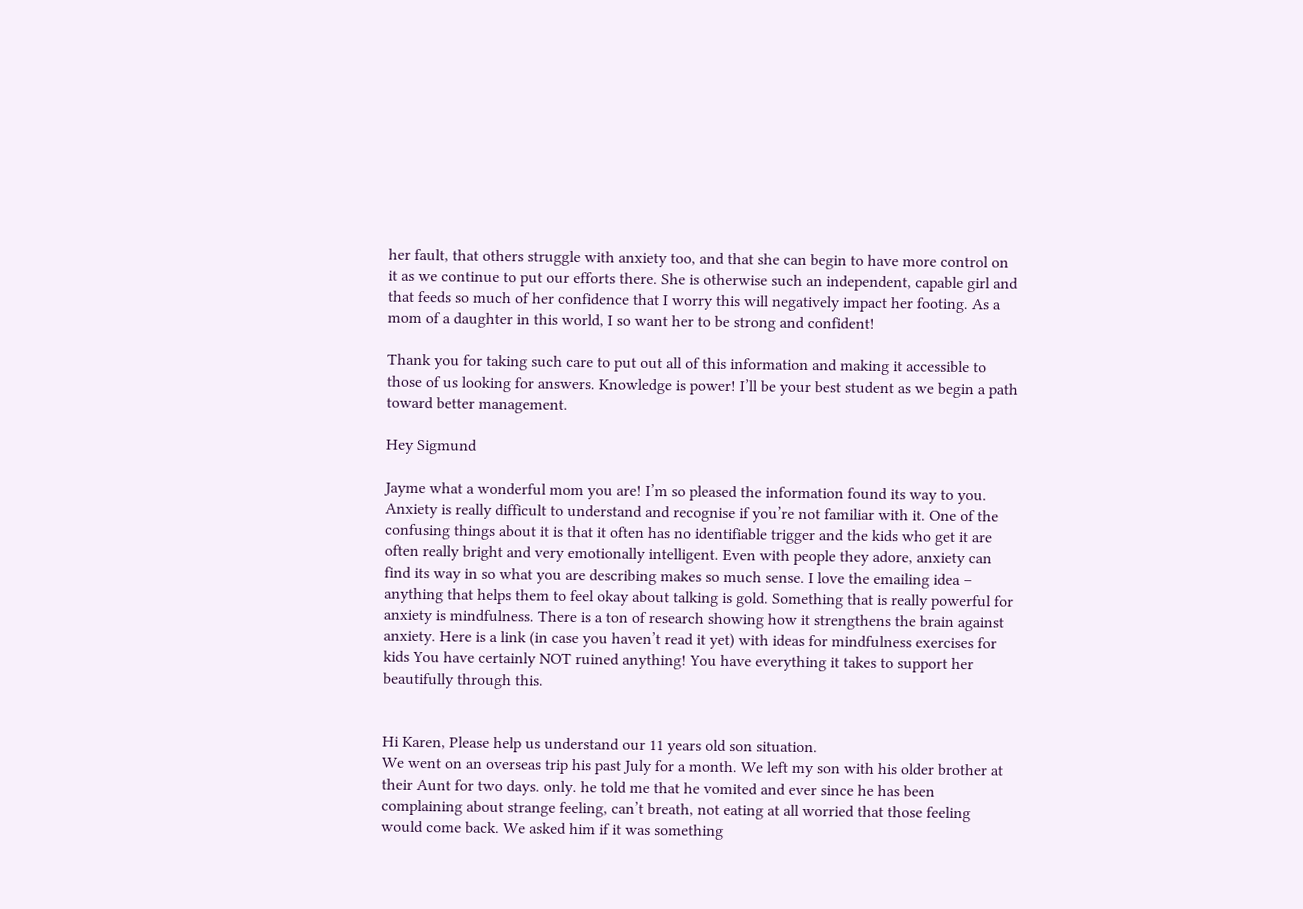her fault, that others struggle with anxiety too, and that she can begin to have more control on it as we continue to put our efforts there. She is otherwise such an independent, capable girl and that feeds so much of her confidence that I worry this will negatively impact her footing. As a mom of a daughter in this world, I so want her to be strong and confident!

Thank you for taking such care to put out all of this information and making it accessible to those of us looking for answers. Knowledge is power! I’ll be your best student as we begin a path toward better management.

Hey Sigmund

Jayme what a wonderful mom you are! I’m so pleased the information found its way to you. Anxiety is really difficult to understand and recognise if you’re not familiar with it. One of the confusing things about it is that it often has no identifiable trigger and the kids who get it are often really bright and very emotionally intelligent. Even with people they adore, anxiety can find its way in so what you are describing makes so much sense. I love the emailing idea – anything that helps them to feel okay about talking is gold. Something that is really powerful for anxiety is mindfulness. There is a ton of research showing how it strengthens the brain against anxiety. Here is a link (in case you haven’t read it yet) with ideas for mindfulness exercises for kids You have certainly NOT ruined anything! You have everything it takes to support her beautifully through this.


Hi Karen, Please help us understand our 11 years old son situation.
We went on an overseas trip his past July for a month. We left my son with his older brother at their Aunt for two days. only. he told me that he vomited and ever since he has been complaining about strange feeling, can’t breath, not eating at all worried that those feeling would come back. We asked him if it was something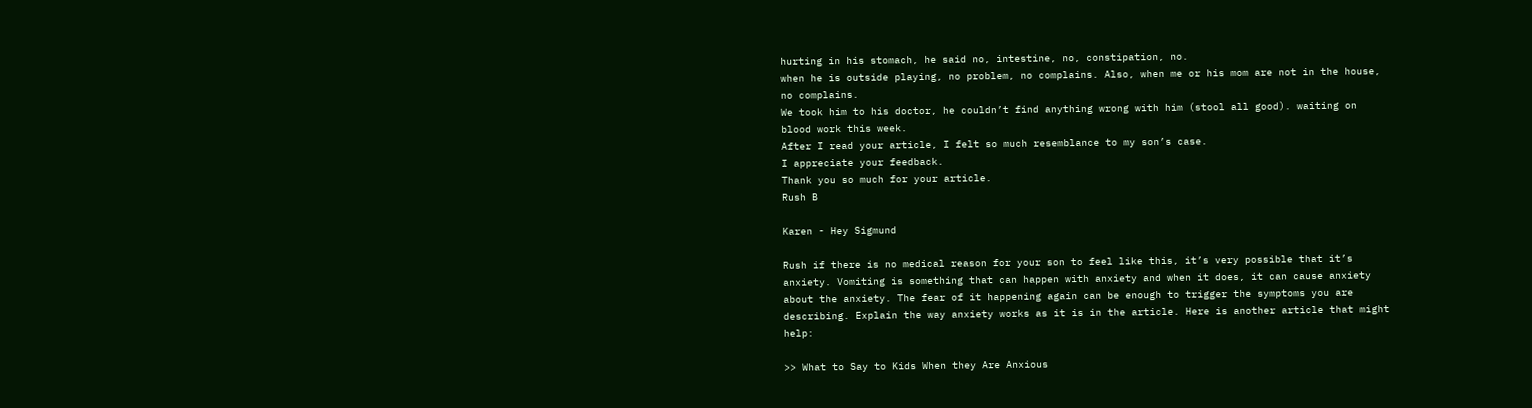hurting in his stomach, he said no, intestine, no, constipation, no.
when he is outside playing, no problem, no complains. Also, when me or his mom are not in the house, no complains.
We took him to his doctor, he couldn’t find anything wrong with him (stool all good). waiting on blood work this week.
After I read your article, I felt so much resemblance to my son’s case.
I appreciate your feedback.
Thank you so much for your article.
Rush B

Karen - Hey Sigmund

Rush if there is no medical reason for your son to feel like this, it’s very possible that it’s anxiety. Vomiting is something that can happen with anxiety and when it does, it can cause anxiety about the anxiety. The fear of it happening again can be enough to trigger the symptoms you are describing. Explain the way anxiety works as it is in the article. Here is another article that might help:

>> What to Say to Kids When they Are Anxious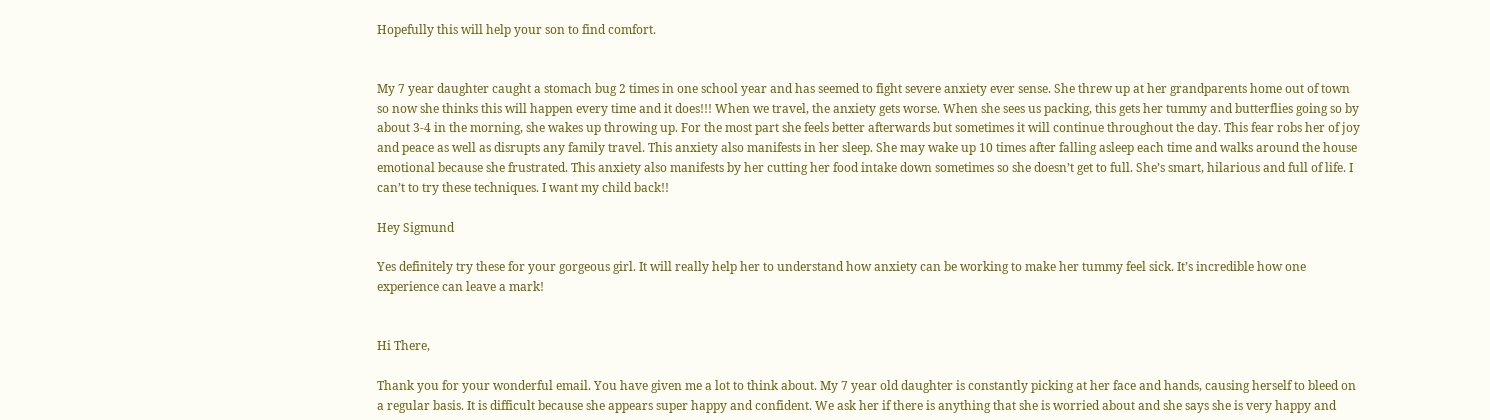Hopefully this will help your son to find comfort.


My 7 year daughter caught a stomach bug 2 times in one school year and has seemed to fight severe anxiety ever sense. She threw up at her grandparents home out of town so now she thinks this will happen every time and it does!!! When we travel, the anxiety gets worse. When she sees us packing, this gets her tummy and butterflies going so by about 3-4 in the morning, she wakes up throwing up. For the most part she feels better afterwards but sometimes it will continue throughout the day. This fear robs her of joy and peace as well as disrupts any family travel. This anxiety also manifests in her sleep. She may wake up 10 times after falling asleep each time and walks around the house emotional because she frustrated. This anxiety also manifests by her cutting her food intake down sometimes so she doesn’t get to full. She’s smart, hilarious and full of life. I can’t to try these techniques. I want my child back!!

Hey Sigmund

Yes definitely try these for your gorgeous girl. It will really help her to understand how anxiety can be working to make her tummy feel sick. It’s incredible how one experience can leave a mark!


Hi There,

Thank you for your wonderful email. You have given me a lot to think about. My 7 year old daughter is constantly picking at her face and hands, causing herself to bleed on a regular basis. It is difficult because she appears super happy and confident. We ask her if there is anything that she is worried about and she says she is very happy and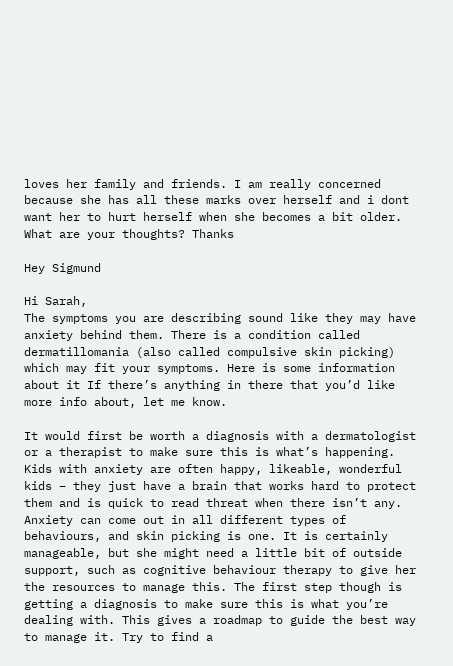loves her family and friends. I am really concerned because she has all these marks over herself and i dont want her to hurt herself when she becomes a bit older. What are your thoughts? Thanks

Hey Sigmund

Hi Sarah,
The symptoms you are describing sound like they may have anxiety behind them. There is a condition called dermatillomania (also called compulsive skin picking) which may fit your symptoms. Here is some information about it If there’s anything in there that you’d like more info about, let me know.

It would first be worth a diagnosis with a dermatologist or a therapist to make sure this is what’s happening. Kids with anxiety are often happy, likeable, wonderful kids – they just have a brain that works hard to protect them and is quick to read threat when there isn’t any. Anxiety can come out in all different types of behaviours, and skin picking is one. It is certainly manageable, but she might need a little bit of outside support, such as cognitive behaviour therapy to give her the resources to manage this. The first step though is getting a diagnosis to make sure this is what you’re dealing with. This gives a roadmap to guide the best way to manage it. Try to find a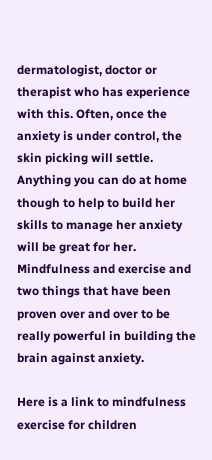dermatologist, doctor or therapist who has experience with this. Often, once the anxiety is under control, the skin picking will settle. Anything you can do at home though to help to build her skills to manage her anxiety will be great for her. Mindfulness and exercise and two things that have been proven over and over to be really powerful in building the brain against anxiety.

Here is a link to mindfulness exercise for children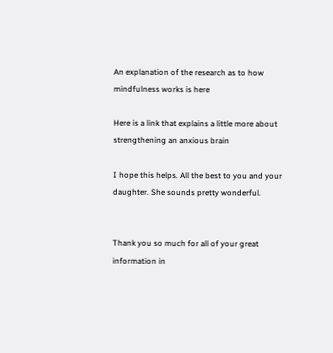An explanation of the research as to how mindfulness works is here

Here is a link that explains a little more about strengthening an anxious brain

I hope this helps. All the best to you and your daughter. She sounds pretty wonderful.


Thank you so much for all of your great information in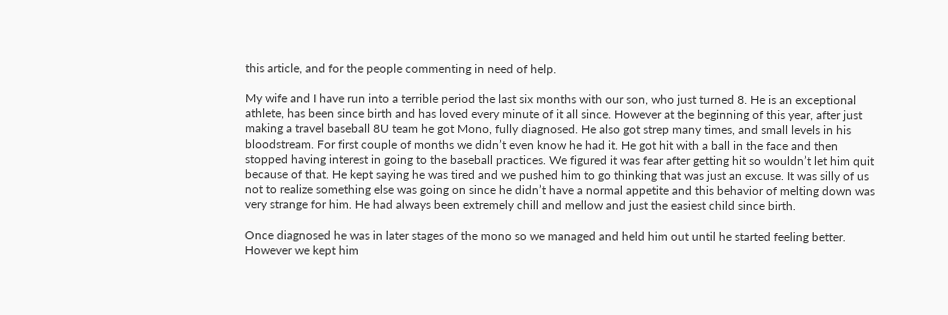this article, and for the people commenting in need of help.

My wife and I have run into a terrible period the last six months with our son, who just turned 8. He is an exceptional athlete, has been since birth and has loved every minute of it all since. However at the beginning of this year, after just making a travel baseball 8U team he got Mono, fully diagnosed. He also got strep many times, and small levels in his bloodstream. For first couple of months we didn’t even know he had it. He got hit with a ball in the face and then stopped having interest in going to the baseball practices. We figured it was fear after getting hit so wouldn’t let him quit because of that. He kept saying he was tired and we pushed him to go thinking that was just an excuse. It was silly of us not to realize something else was going on since he didn’t have a normal appetite and this behavior of melting down was very strange for him. He had always been extremely chill and mellow and just the easiest child since birth.

Once diagnosed he was in later stages of the mono so we managed and held him out until he started feeling better. However we kept him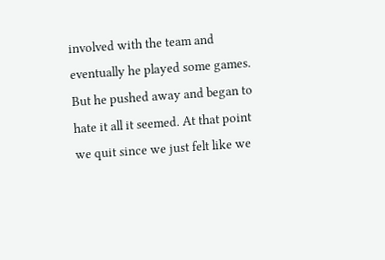involved with the team and eventually he played some games. But he pushed away and began to hate it all it seemed. At that point we quit since we just felt like we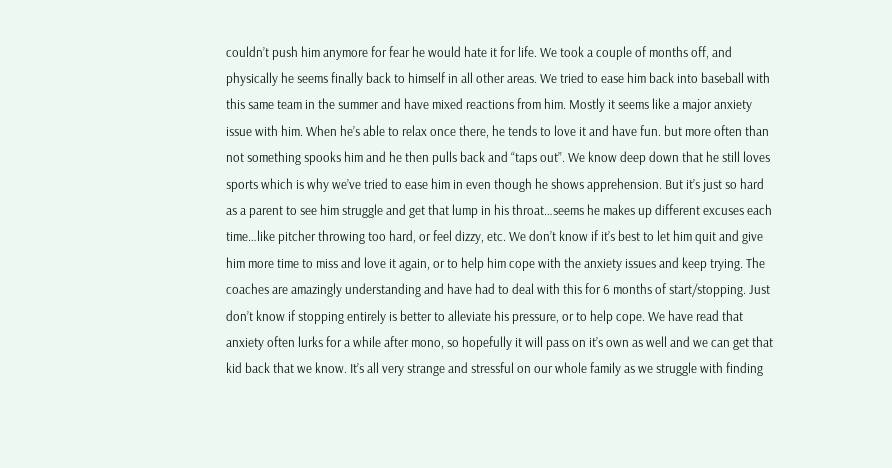couldn’t push him anymore for fear he would hate it for life. We took a couple of months off, and physically he seems finally back to himself in all other areas. We tried to ease him back into baseball with this same team in the summer and have mixed reactions from him. Mostly it seems like a major anxiety issue with him. When he’s able to relax once there, he tends to love it and have fun. but more often than not something spooks him and he then pulls back and “taps out”. We know deep down that he still loves sports which is why we’ve tried to ease him in even though he shows apprehension. But it’s just so hard as a parent to see him struggle and get that lump in his throat…seems he makes up different excuses each time…like pitcher throwing too hard, or feel dizzy, etc. We don’t know if it’s best to let him quit and give him more time to miss and love it again, or to help him cope with the anxiety issues and keep trying. The coaches are amazingly understanding and have had to deal with this for 6 months of start/stopping. Just don’t know if stopping entirely is better to alleviate his pressure, or to help cope. We have read that anxiety often lurks for a while after mono, so hopefully it will pass on it’s own as well and we can get that kid back that we know. It’s all very strange and stressful on our whole family as we struggle with finding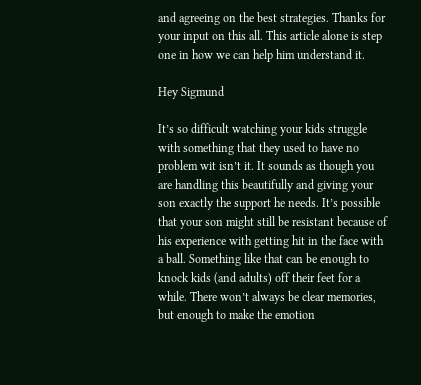and agreeing on the best strategies. Thanks for your input on this all. This article alone is step one in how we can help him understand it.

Hey Sigmund

It’s so difficult watching your kids struggle with something that they used to have no problem wit isn’t it. It sounds as though you are handling this beautifully and giving your son exactly the support he needs. It’s possible that your son might still be resistant because of his experience with getting hit in the face with a ball. Something like that can be enough to knock kids (and adults) off their feet for a while. There won’t always be clear memories, but enough to make the emotion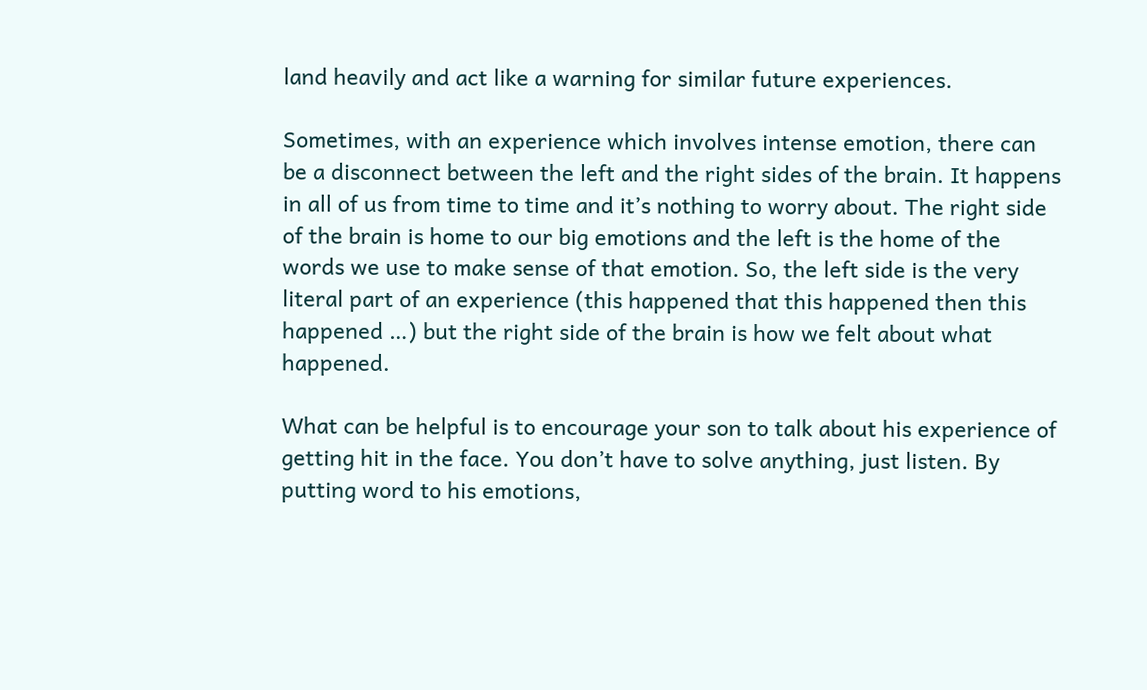land heavily and act like a warning for similar future experiences.

Sometimes, with an experience which involves intense emotion, there can be a disconnect between the left and the right sides of the brain. It happens in all of us from time to time and it’s nothing to worry about. The right side of the brain is home to our big emotions and the left is the home of the words we use to make sense of that emotion. So, the left side is the very literal part of an experience (this happened that this happened then this happened …) but the right side of the brain is how we felt about what happened.

What can be helpful is to encourage your son to talk about his experience of getting hit in the face. You don’t have to solve anything, just listen. By putting word to his emotions,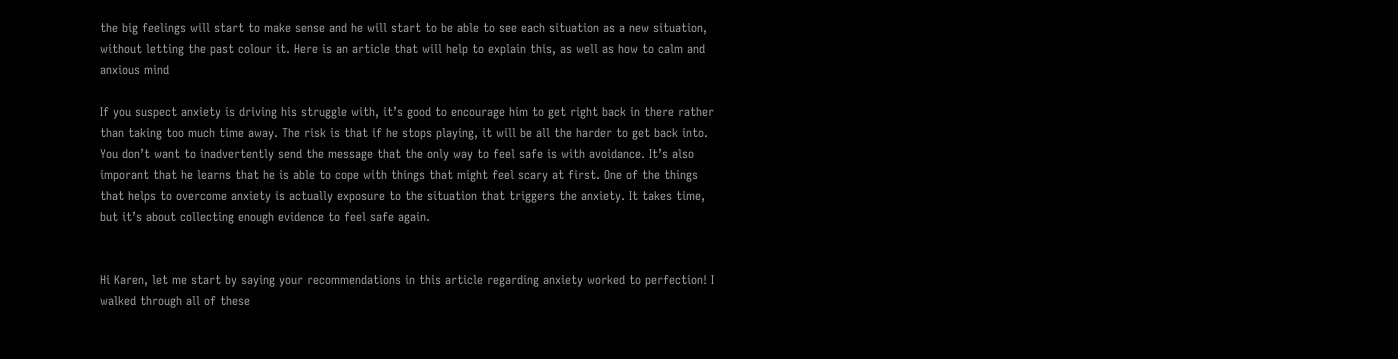the big feelings will start to make sense and he will start to be able to see each situation as a new situation, without letting the past colour it. Here is an article that will help to explain this, as well as how to calm and anxious mind

If you suspect anxiety is driving his struggle with, it’s good to encourage him to get right back in there rather than taking too much time away. The risk is that if he stops playing, it will be all the harder to get back into. You don’t want to inadvertently send the message that the only way to feel safe is with avoidance. It’s also imporant that he learns that he is able to cope with things that might feel scary at first. One of the things that helps to overcome anxiety is actually exposure to the situation that triggers the anxiety. It takes time, but it’s about collecting enough evidence to feel safe again.


Hi Karen, let me start by saying your recommendations in this article regarding anxiety worked to perfection! I walked through all of these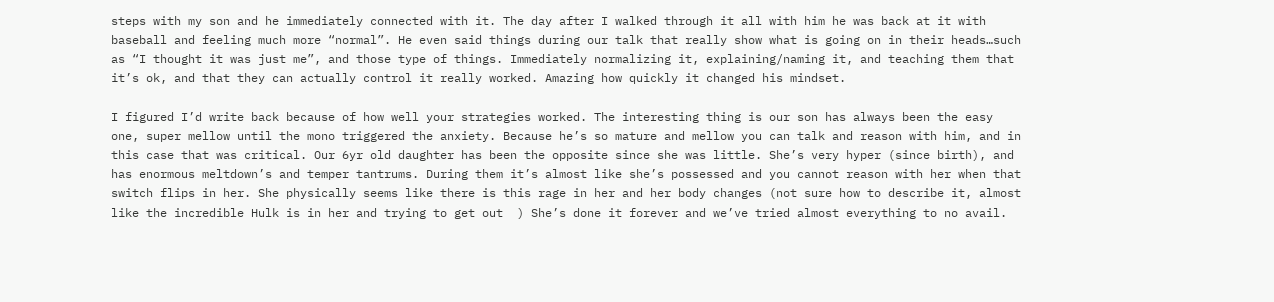steps with my son and he immediately connected with it. The day after I walked through it all with him he was back at it with baseball and feeling much more “normal”. He even said things during our talk that really show what is going on in their heads…such as “I thought it was just me”, and those type of things. Immediately normalizing it, explaining/naming it, and teaching them that it’s ok, and that they can actually control it really worked. Amazing how quickly it changed his mindset.

I figured I’d write back because of how well your strategies worked. The interesting thing is our son has always been the easy one, super mellow until the mono triggered the anxiety. Because he’s so mature and mellow you can talk and reason with him, and in this case that was critical. Our 6yr old daughter has been the opposite since she was little. She’s very hyper (since birth), and has enormous meltdown’s and temper tantrums. During them it’s almost like she’s possessed and you cannot reason with her when that switch flips in her. She physically seems like there is this rage in her and her body changes (not sure how to describe it, almost like the incredible Hulk is in her and trying to get out  ) She’s done it forever and we’ve tried almost everything to no avail.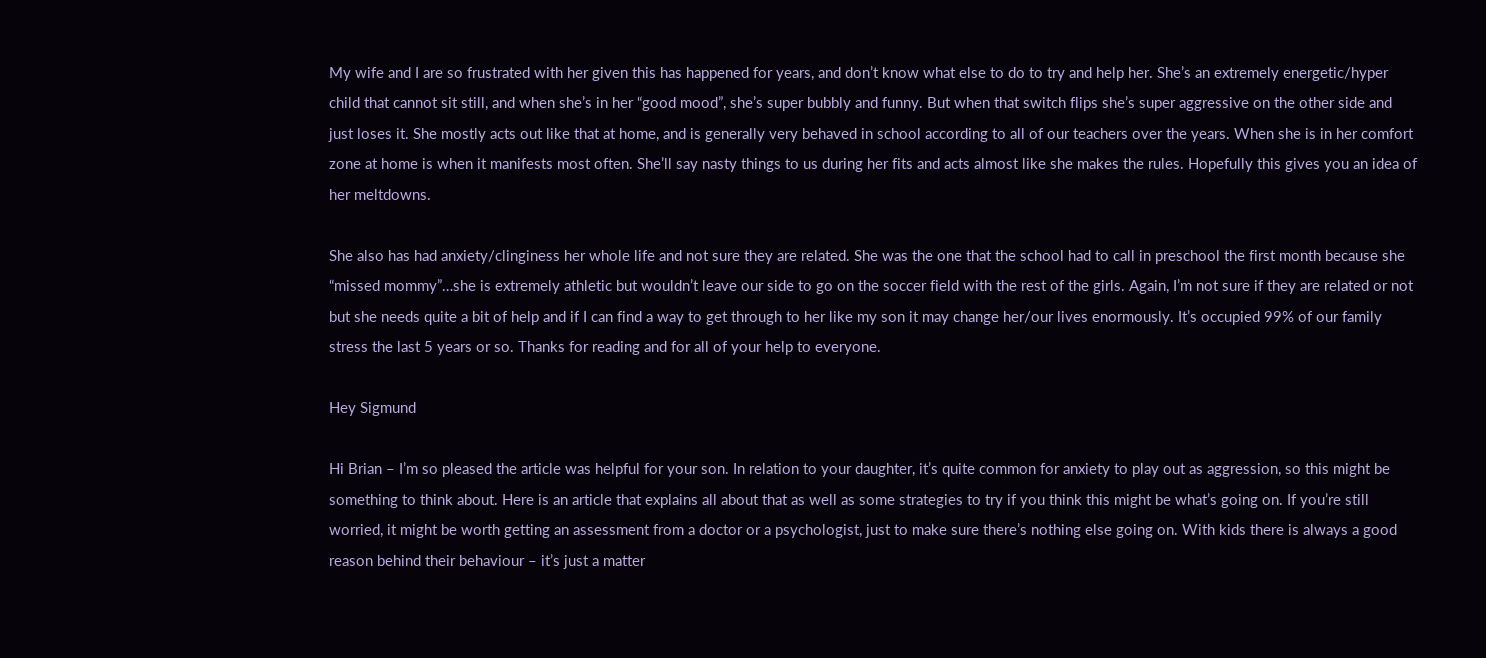My wife and I are so frustrated with her given this has happened for years, and don’t know what else to do to try and help her. She’s an extremely energetic/hyper child that cannot sit still, and when she’s in her “good mood”, she’s super bubbly and funny. But when that switch flips she’s super aggressive on the other side and just loses it. She mostly acts out like that at home, and is generally very behaved in school according to all of our teachers over the years. When she is in her comfort zone at home is when it manifests most often. She’ll say nasty things to us during her fits and acts almost like she makes the rules. Hopefully this gives you an idea of her meltdowns.

She also has had anxiety/clinginess her whole life and not sure they are related. She was the one that the school had to call in preschool the first month because she “missed mommy”…she is extremely athletic but wouldn’t leave our side to go on the soccer field with the rest of the girls. Again, I’m not sure if they are related or not but she needs quite a bit of help and if I can find a way to get through to her like my son it may change her/our lives enormously. It’s occupied 99% of our family stress the last 5 years or so. Thanks for reading and for all of your help to everyone.

Hey Sigmund

Hi Brian – I’m so pleased the article was helpful for your son. In relation to your daughter, it’s quite common for anxiety to play out as aggression, so this might be something to think about. Here is an article that explains all about that as well as some strategies to try if you think this might be what’s going on. If you’re still worried, it might be worth getting an assessment from a doctor or a psychologist, just to make sure there’s nothing else going on. With kids there is always a good reason behind their behaviour – it’s just a matter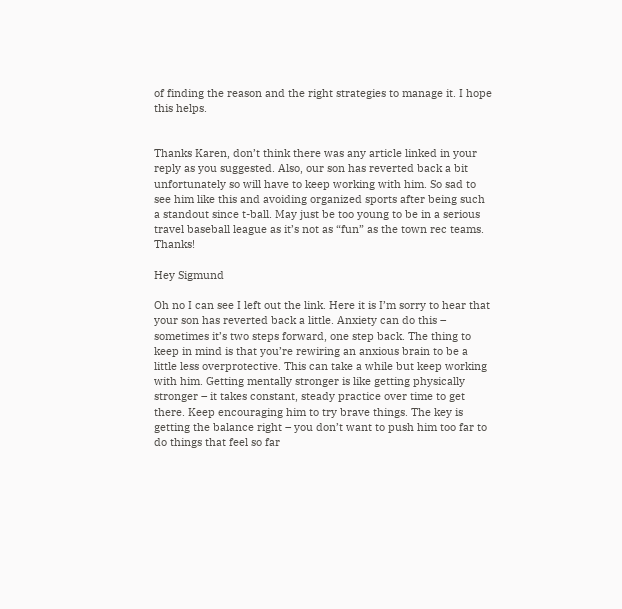of finding the reason and the right strategies to manage it. I hope this helps.


Thanks Karen, don’t think there was any article linked in your reply as you suggested. Also, our son has reverted back a bit unfortunately so will have to keep working with him. So sad to see him like this and avoiding organized sports after being such a standout since t-ball. May just be too young to be in a serious travel baseball league as it’s not as “fun” as the town rec teams. Thanks!

Hey Sigmund

Oh no I can see I left out the link. Here it is I’m sorry to hear that your son has reverted back a little. Anxiety can do this – sometimes it’s two steps forward, one step back. The thing to keep in mind is that you’re rewiring an anxious brain to be a little less overprotective. This can take a while but keep working with him. Getting mentally stronger is like getting physically stronger – it takes constant, steady practice over time to get there. Keep encouraging him to try brave things. The key is getting the balance right – you don’t want to push him too far to do things that feel so far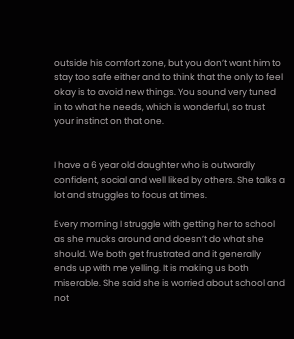outside his comfort zone, but you don’t want him to stay too safe either and to think that the only to feel okay is to avoid new things. You sound very tuned in to what he needs, which is wonderful, so trust your instinct on that one.


I have a 6 year old daughter who is outwardly confident, social and well liked by others. She talks a lot and struggles to focus at times.

Every morning I struggle with getting her to school as she mucks around and doesn’t do what she should. We both get frustrated and it generally ends up with me yelling. It is making us both miserable. She said she is worried about school and not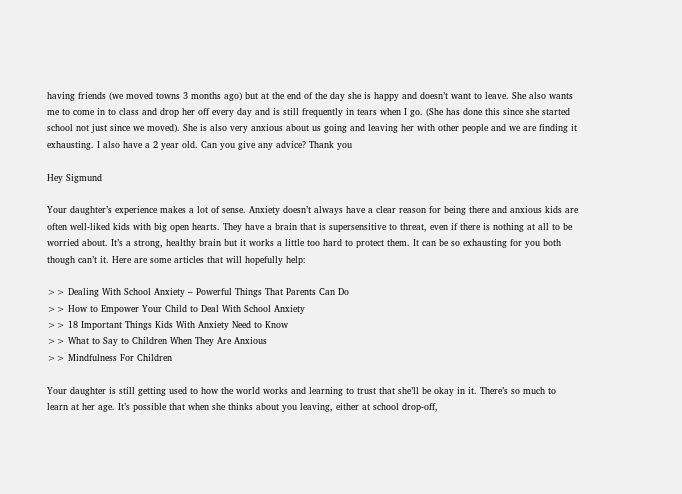having friends (we moved towns 3 months ago) but at the end of the day she is happy and doesn’t want to leave. She also wants me to come in to class and drop her off every day and is still frequently in tears when I go. (She has done this since she started school not just since we moved). She is also very anxious about us going and leaving her with other people and we are finding it exhausting. I also have a 2 year old. Can you give any advice? Thank you

Hey Sigmund

Your daughter’s experience makes a lot of sense. Anxiety doesn’t always have a clear reason for being there and anxious kids are often well-liked kids with big open hearts. They have a brain that is supersensitive to threat, even if there is nothing at all to be worried about. It’s a strong, healthy brain but it works a little too hard to protect them. It can be so exhausting for you both though can’t it. Here are some articles that will hopefully help:

>> Dealing With School Anxiety – Powerful Things That Parents Can Do
>> How to Empower Your Child to Deal With School Anxiety
>> 18 Important Things Kids With Anxiety Need to Know
>> What to Say to Children When They Are Anxious
>> Mindfulness For Children

Your daughter is still getting used to how the world works and learning to trust that she’ll be okay in it. There’s so much to learn at her age. It’s possible that when she thinks about you leaving, either at school drop-off,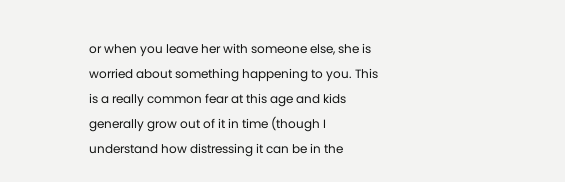or when you leave her with someone else, she is worried about something happening to you. This is a really common fear at this age and kids generally grow out of it in time (though I understand how distressing it can be in the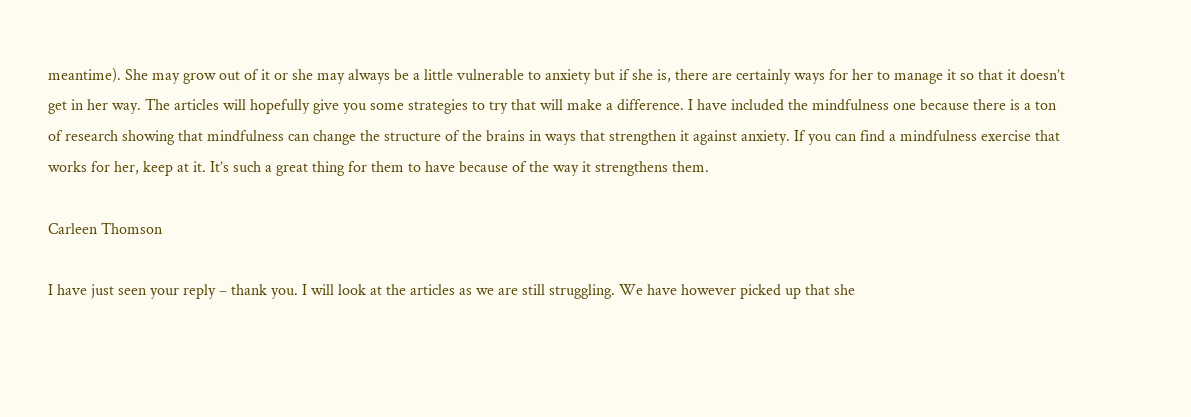meantime). She may grow out of it or she may always be a little vulnerable to anxiety but if she is, there are certainly ways for her to manage it so that it doesn’t get in her way. The articles will hopefully give you some strategies to try that will make a difference. I have included the mindfulness one because there is a ton of research showing that mindfulness can change the structure of the brains in ways that strengthen it against anxiety. If you can find a mindfulness exercise that works for her, keep at it. It’s such a great thing for them to have because of the way it strengthens them.

Carleen Thomson

I have just seen your reply – thank you. I will look at the articles as we are still struggling. We have however picked up that she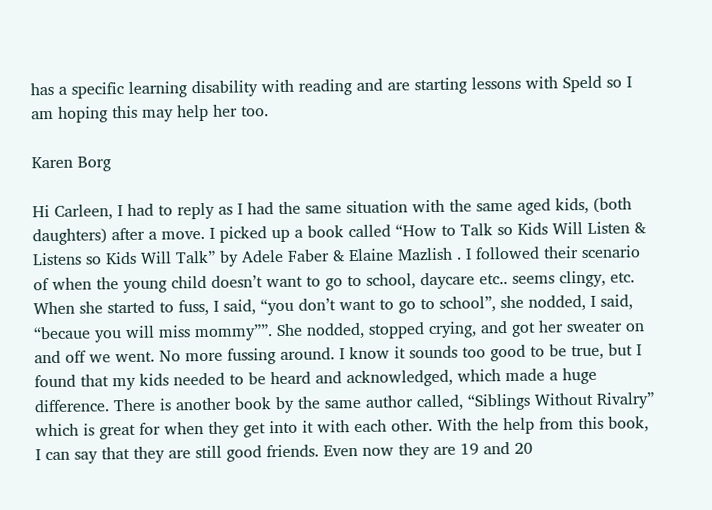has a specific learning disability with reading and are starting lessons with Speld so I am hoping this may help her too.

Karen Borg

Hi Carleen, I had to reply as I had the same situation with the same aged kids, (both daughters) after a move. I picked up a book called “How to Talk so Kids Will Listen & Listens so Kids Will Talk” by Adele Faber & Elaine Mazlish . I followed their scenario of when the young child doesn’t want to go to school, daycare etc.. seems clingy, etc. When she started to fuss, I said, “you don’t want to go to school”, she nodded, I said, “becaue you will miss mommy””. She nodded, stopped crying, and got her sweater on and off we went. No more fussing around. I know it sounds too good to be true, but I found that my kids needed to be heard and acknowledged, which made a huge difference. There is another book by the same author called, “Siblings Without Rivalry” which is great for when they get into it with each other. With the help from this book, I can say that they are still good friends. Even now they are 19 and 20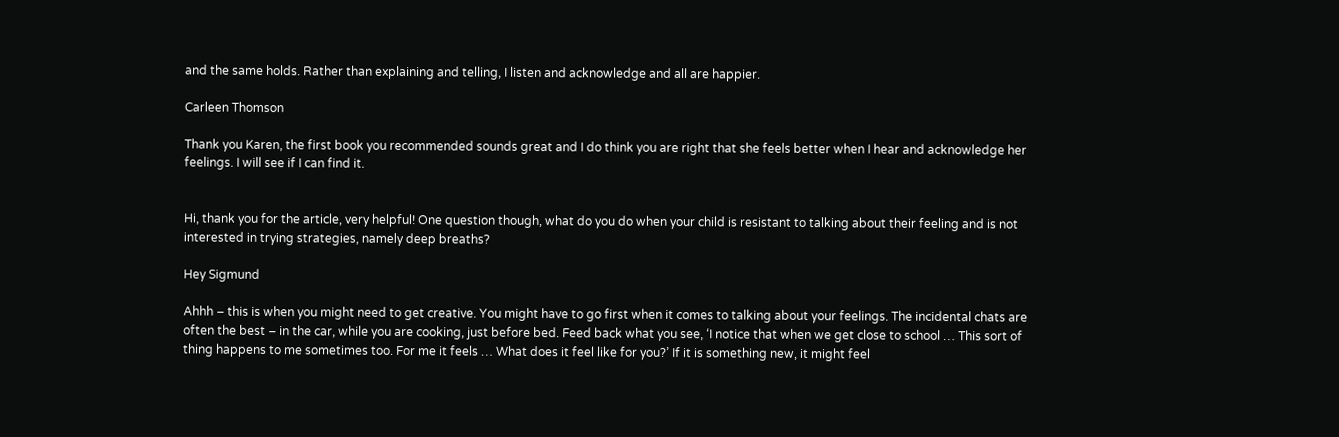and the same holds. Rather than explaining and telling, I listen and acknowledge and all are happier.

Carleen Thomson

Thank you Karen, the first book you recommended sounds great and I do think you are right that she feels better when I hear and acknowledge her feelings. I will see if I can find it.


Hi, thank you for the article, very helpful! One question though, what do you do when your child is resistant to talking about their feeling and is not interested in trying strategies, namely deep breaths?

Hey Sigmund

Ahhh – this is when you might need to get creative. You might have to go first when it comes to talking about your feelings. The incidental chats are often the best – in the car, while you are cooking, just before bed. Feed back what you see, ‘I notice that when we get close to school … This sort of thing happens to me sometimes too. For me it feels … What does it feel like for you?’ If it is something new, it might feel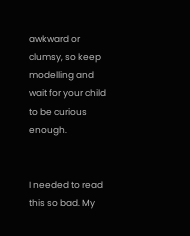awkward or clumsy, so keep modelling and wait for your child to be curious enough.


I needed to read this so bad. My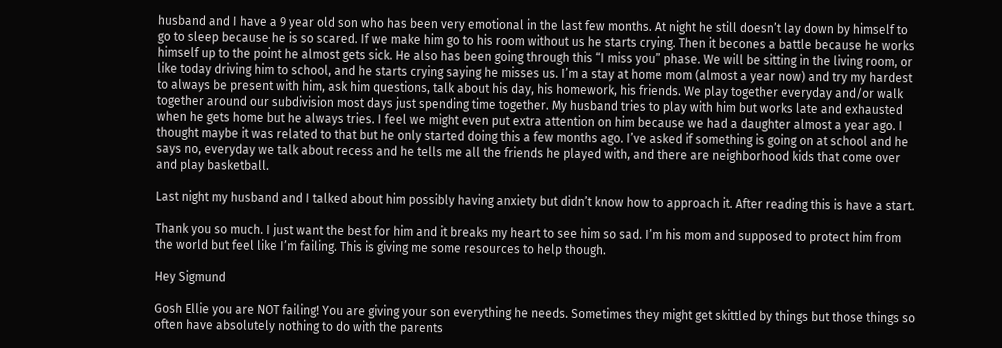husband and I have a 9 year old son who has been very emotional in the last few months. At night he still doesn’t lay down by himself to go to sleep because he is so scared. If we make him go to his room without us he starts crying. Then it becones a battle because he works himself up to the point he almost gets sick. He also has been going through this “I miss you” phase. We will be sitting in the living room, or like today driving him to school, and he starts crying saying he misses us. I’m a stay at home mom (almost a year now) and try my hardest to always be present with him, ask him questions, talk about his day, his homework, his friends. We play together everyday and/or walk together around our subdivision most days just spending time together. My husband tries to play with him but works late and exhausted when he gets home but he always tries. I feel we might even put extra attention on him because we had a daughter almost a year ago. I thought maybe it was related to that but he only started doing this a few months ago. I’ve asked if something is going on at school and he says no, everyday we talk about recess and he tells me all the friends he played with, and there are neighborhood kids that come over and play basketball.

Last night my husband and I talked about him possibly having anxiety but didn’t know how to approach it. After reading this is have a start.

Thank you so much. I just want the best for him and it breaks my heart to see him so sad. I’m his mom and supposed to protect him from the world but feel like I’m failing. This is giving me some resources to help though.

Hey Sigmund

Gosh Ellie you are NOT failing! You are giving your son everything he needs. Sometimes they might get skittled by things but those things so often have absolutely nothing to do with the parents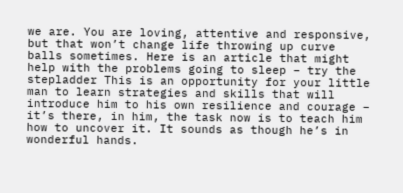we are. You are loving, attentive and responsive, but that won’t change life throwing up curve balls sometimes. Here is an article that might help with the problems going to sleep – try the stepladder This is an opportunity for your little man to learn strategies and skills that will introduce him to his own resilience and courage – it’s there, in him, the task now is to teach him how to uncover it. It sounds as though he’s in wonderful hands.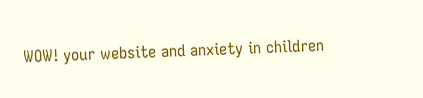WOW! your website and anxiety in children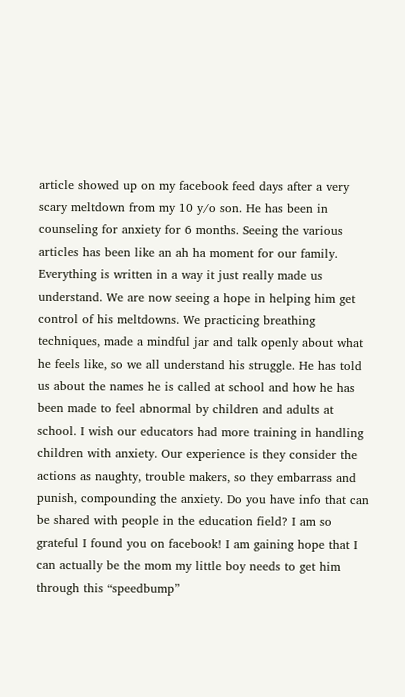article showed up on my facebook feed days after a very scary meltdown from my 10 y/o son. He has been in counseling for anxiety for 6 months. Seeing the various articles has been like an ah ha moment for our family. Everything is written in a way it just really made us understand. We are now seeing a hope in helping him get control of his meltdowns. We practicing breathing techniques, made a mindful jar and talk openly about what he feels like, so we all understand his struggle. He has told us about the names he is called at school and how he has been made to feel abnormal by children and adults at school. I wish our educators had more training in handling children with anxiety. Our experience is they consider the actions as naughty, trouble makers, so they embarrass and punish, compounding the anxiety. Do you have info that can be shared with people in the education field? I am so grateful I found you on facebook! I am gaining hope that I can actually be the mom my little boy needs to get him through this “speedbump”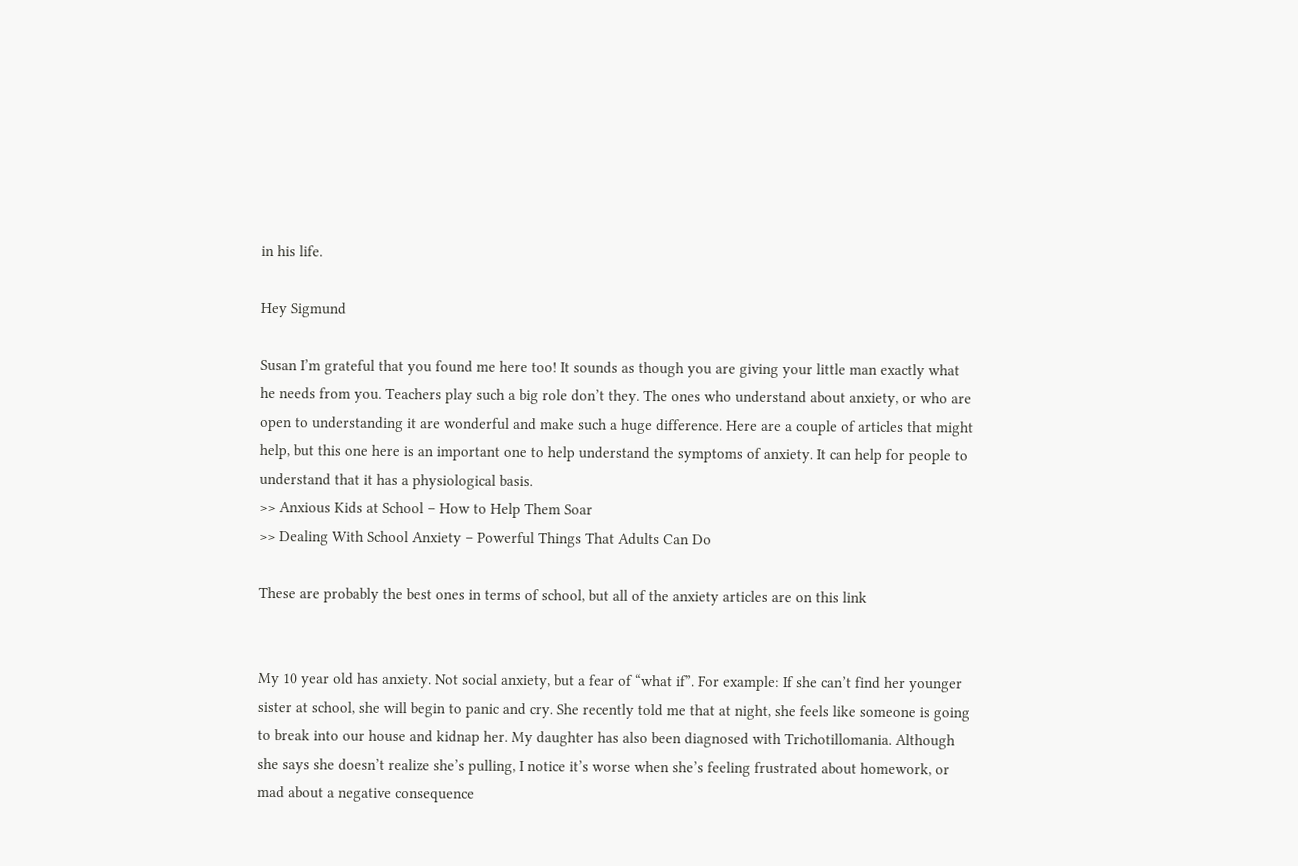in his life.

Hey Sigmund

Susan I’m grateful that you found me here too! It sounds as though you are giving your little man exactly what he needs from you. Teachers play such a big role don’t they. The ones who understand about anxiety, or who are open to understanding it are wonderful and make such a huge difference. Here are a couple of articles that might help, but this one here is an important one to help understand the symptoms of anxiety. It can help for people to understand that it has a physiological basis.
>> Anxious Kids at School – How to Help Them Soar
>> Dealing With School Anxiety – Powerful Things That Adults Can Do

These are probably the best ones in terms of school, but all of the anxiety articles are on this link


My 10 year old has anxiety. Not social anxiety, but a fear of “what if”. For example: If she can’t find her younger sister at school, she will begin to panic and cry. She recently told me that at night, she feels like someone is going to break into our house and kidnap her. My daughter has also been diagnosed with Trichotillomania. Although she says she doesn’t realize she’s pulling, I notice it’s worse when she’s feeling frustrated about homework, or mad about a negative consequence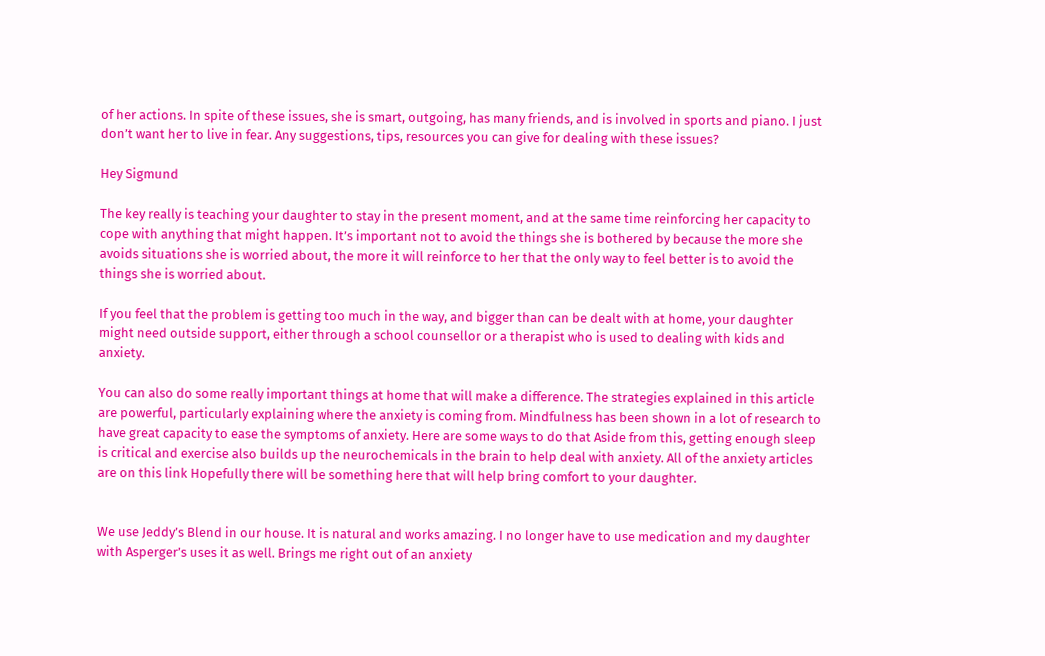of her actions. In spite of these issues, she is smart, outgoing, has many friends, and is involved in sports and piano. I just don’t want her to live in fear. Any suggestions, tips, resources you can give for dealing with these issues?

Hey Sigmund

The key really is teaching your daughter to stay in the present moment, and at the same time reinforcing her capacity to cope with anything that might happen. It’s important not to avoid the things she is bothered by because the more she avoids situations she is worried about, the more it will reinforce to her that the only way to feel better is to avoid the things she is worried about.

If you feel that the problem is getting too much in the way, and bigger than can be dealt with at home, your daughter might need outside support, either through a school counsellor or a therapist who is used to dealing with kids and anxiety.

You can also do some really important things at home that will make a difference. The strategies explained in this article are powerful, particularly explaining where the anxiety is coming from. Mindfulness has been shown in a lot of research to have great capacity to ease the symptoms of anxiety. Here are some ways to do that Aside from this, getting enough sleep is critical and exercise also builds up the neurochemicals in the brain to help deal with anxiety. All of the anxiety articles are on this link Hopefully there will be something here that will help bring comfort to your daughter.


We use Jeddy’s Blend in our house. It is natural and works amazing. I no longer have to use medication and my daughter with Asperger’s uses it as well. Brings me right out of an anxiety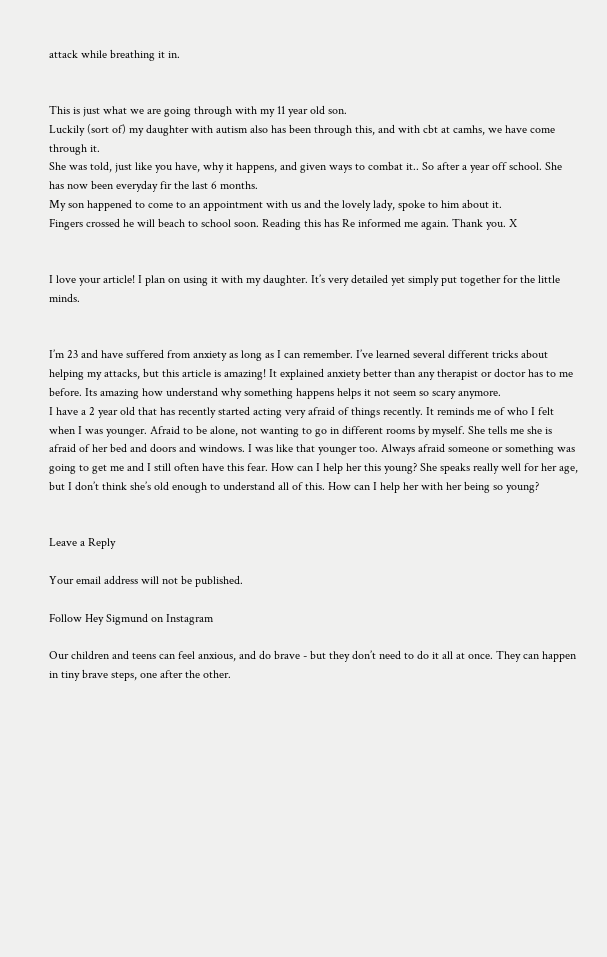attack while breathing it in.


This is just what we are going through with my 11 year old son.
Luckily (sort of) my daughter with autism also has been through this, and with cbt at camhs, we have come through it.
She was told, just like you have, why it happens, and given ways to combat it.. So after a year off school. She has now been everyday fir the last 6 months.
My son happened to come to an appointment with us and the lovely lady, spoke to him about it.
Fingers crossed he will beach to school soon. Reading this has Re informed me again. Thank you. X


I love your article! I plan on using it with my daughter. It’s very detailed yet simply put together for the little minds.


I’m 23 and have suffered from anxiety as long as I can remember. I’ve learned several different tricks about helping my attacks, but this article is amazing! It explained anxiety better than any therapist or doctor has to me before. Its amazing how understand why something happens helps it not seem so scary anymore.
I have a 2 year old that has recently started acting very afraid of things recently. It reminds me of who I felt when I was younger. Afraid to be alone, not wanting to go in different rooms by myself. She tells me she is afraid of her bed and doors and windows. I was like that younger too. Always afraid someone or something was going to get me and I still often have this fear. How can I help her this young? She speaks really well for her age, but I don’t think she’s old enough to understand all of this. How can I help her with her being so young?


Leave a Reply

Your email address will not be published.

Follow Hey Sigmund on Instagram

Our children and teens can feel anxious, and do brave - but they don’t need to do it all at once. They can happen in tiny brave steps, one after the other.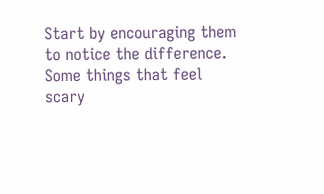Start by encouraging them to notice the difference. Some things that feel scary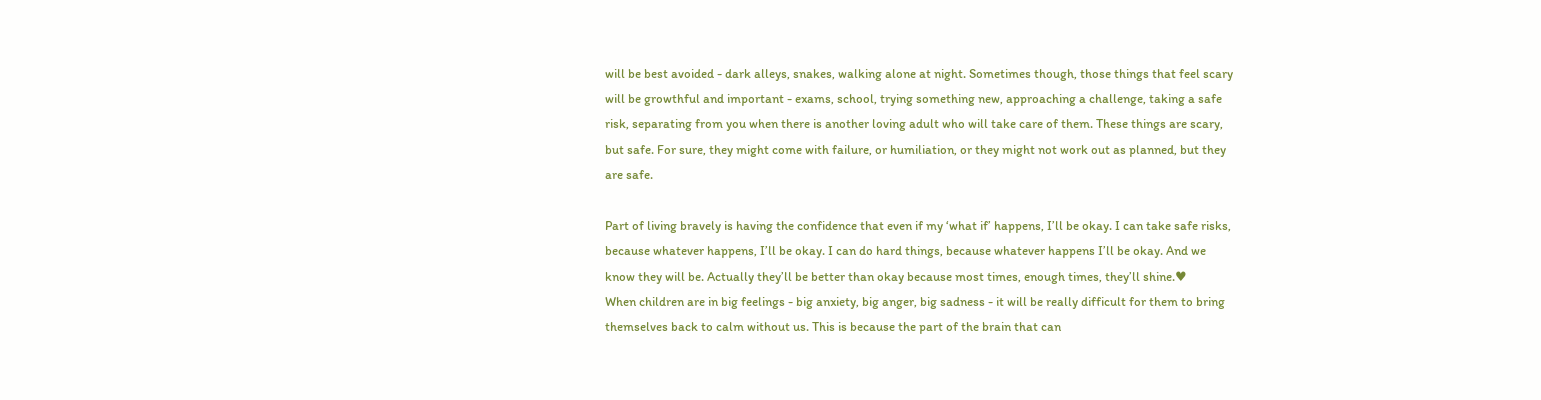will be best avoided - dark alleys, snakes, walking alone at night. Sometimes though, those things that feel scary will be growthful and important - exams, school, trying something new, approaching a challenge, taking a safe risk, separating from you when there is another loving adult who will take care of them. These things are scary, but safe. For sure, they might come with failure, or humiliation, or they might not work out as planned, but they are safe.

Part of living bravely is having the confidence that even if my ‘what if’ happens, I’ll be okay. I can take safe risks, because whatever happens, I’ll be okay. I can do hard things, because whatever happens I’ll be okay. And we know they will be. Actually they’ll be better than okay because most times, enough times, they’ll shine.♥
When children are in big feelings - big anxiety, big anger, big sadness - it will be really difficult for them to bring themselves back to calm without us. This is because the part of the brain that can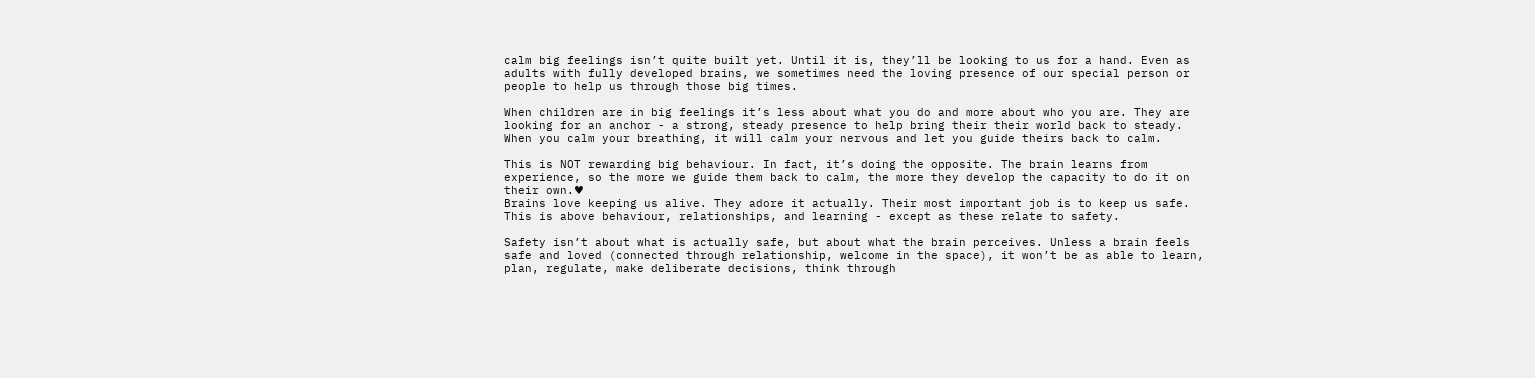calm big feelings isn’t quite built yet. Until it is, they’ll be looking to us for a hand. Even as adults with fully developed brains, we sometimes need the loving presence of our special person or people to help us through those big times.

When children are in big feelings it’s less about what you do and more about who you are. They are looking for an anchor - a strong, steady presence to help bring their their world back to steady. When you calm your breathing, it will calm your nervous and let you guide theirs back to calm.

This is NOT rewarding big behaviour. In fact, it’s doing the opposite. The brain learns from experience, so the more we guide them back to calm, the more they develop the capacity to do it on their own.♥
Brains love keeping us alive. They adore it actually. Their most important job is to keep us safe. This is above behaviour, relationships, and learning - except as these relate to safety.

Safety isn’t about what is actually safe, but about what the brain perceives. Unless a brain feels safe and loved (connected through relationship, welcome in the space), it won’t be as able to learn, plan, regulate, make deliberate decisions, think through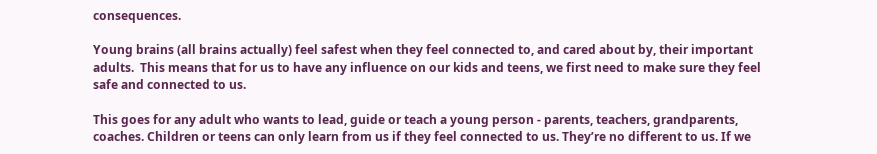consequences.

Young brains (all brains actually) feel safest when they feel connected to, and cared about by, their important adults.  This means that for us to have any influence on our kids and teens, we first need to make sure they feel safe and connected to us.

This goes for any adult who wants to lead, guide or teach a young person - parents, teachers, grandparents, coaches. Children or teens can only learn from us if they feel connected to us. They’re no different to us. If we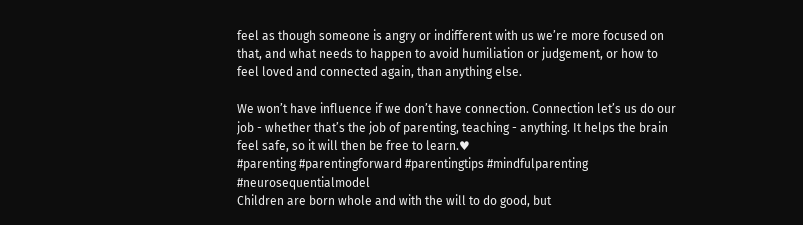feel as though someone is angry or indifferent with us we’re more focused on that, and what needs to happen to avoid humiliation or judgement, or how to feel loved and connected again, than anything else.

We won’t have influence if we don’t have connection. Connection let’s us do our job - whether that’s the job of parenting, teaching - anything. It helps the brain feel safe, so it will then be free to learn.♥
#parenting #parentingforward #parentingtips #mindfulparenting #neurosequentialmodel
Children are born whole and with the will to do good, but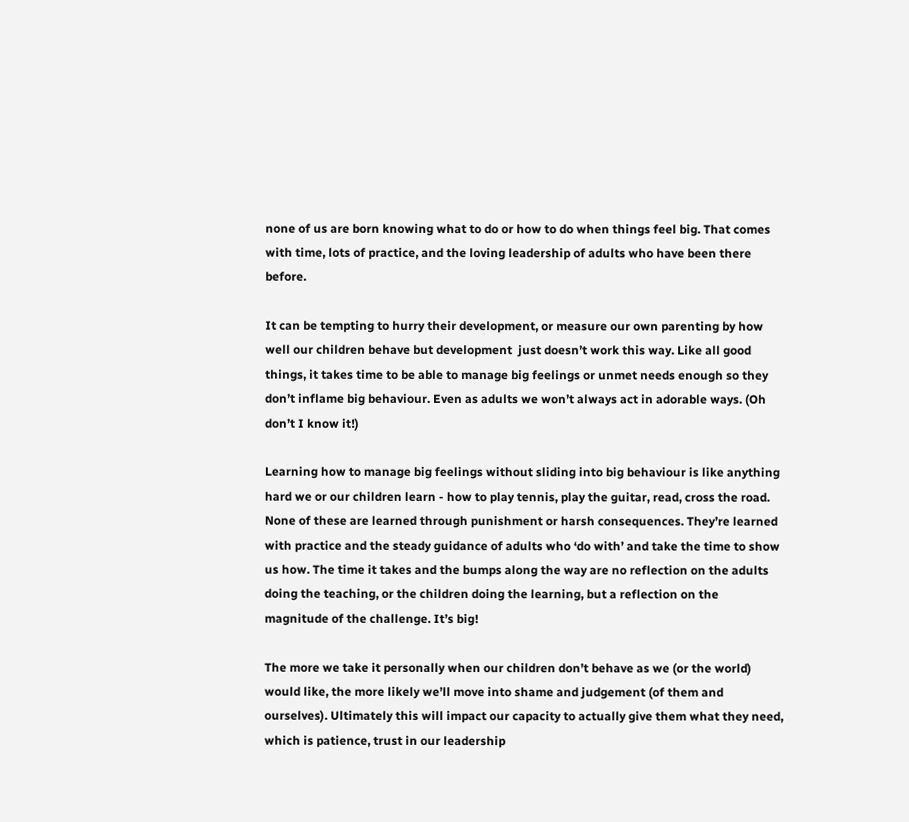none of us are born knowing what to do or how to do when things feel big. That comes with time, lots of practice, and the loving leadership of adults who have been there before.

It can be tempting to hurry their development, or measure our own parenting by how well our children behave but development  just doesn’t work this way. Like all good things, it takes time to be able to manage big feelings or unmet needs enough so they don’t inflame big behaviour. Even as adults we won’t always act in adorable ways. (Oh don’t I know it!)

Learning how to manage big feelings without sliding into big behaviour is like anything hard we or our children learn - how to play tennis, play the guitar, read, cross the road. None of these are learned through punishment or harsh consequences. They’re learned with practice and the steady guidance of adults who ‘do with’ and take the time to show us how. The time it takes and the bumps along the way are no reflection on the adults doing the teaching, or the children doing the learning, but a reflection on the magnitude of the challenge. It’s big!

The more we take it personally when our children don’t behave as we (or the world) would like, the more likely we’ll move into shame and judgement (of them and ourselves). Ultimately this will impact our capacity to actually give them what they need, which is patience, trust in our leadership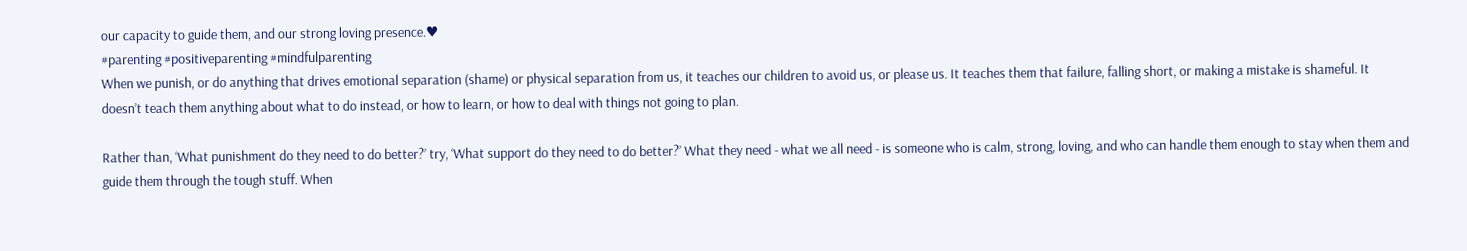our capacity to guide them, and our strong loving presence.♥
#parenting #positiveparenting #mindfulparenting
When we punish, or do anything that drives emotional separation (shame) or physical separation from us, it teaches our children to avoid us, or please us. It teaches them that failure, falling short, or making a mistake is shameful. It doesn’t teach them anything about what to do instead, or how to learn, or how to deal with things not going to plan.

Rather than, ‘What punishment do they need to do better?’ try, ‘What support do they need to do better?’ What they need - what we all need - is someone who is calm, strong, loving, and who can handle them enough to stay when them and guide them through the tough stuff. When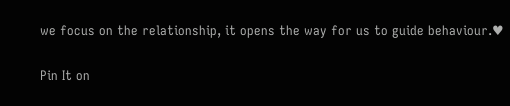we focus on the relationship, it opens the way for us to guide behaviour.♥

Pin It on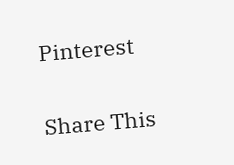Pinterest

Share This